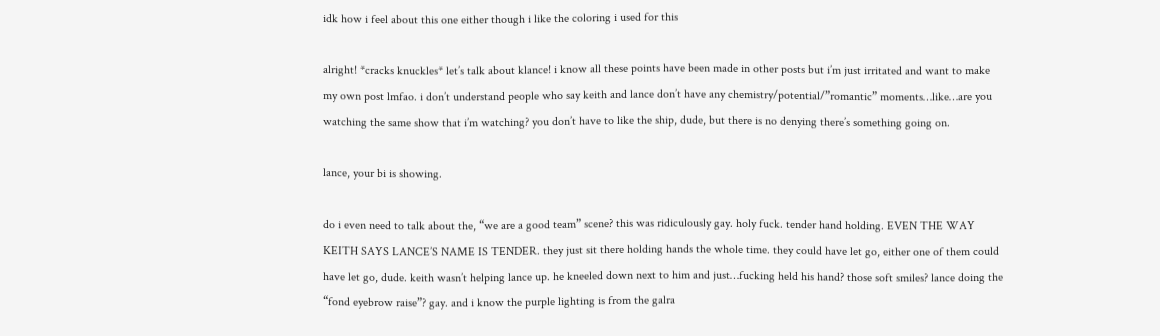idk how i feel about this one either though i like the coloring i used for this

alright! *cracks knuckles* let’s talk about klance! i know all these points have been made in other posts but i’m just irritated and want to make my own post lmfao. i don’t understand people who say keith and lance don’t have any chemistry/potential/”romantic” moments…like…are you watching the same show that i’m watching? you don’t have to like the ship, dude, but there is no denying there’s something going on.

lance, your bi is showing.

do i even need to talk about the, “we are a good team” scene? this was ridiculously gay. holy fuck. tender hand holding. EVEN THE WAY KEITH SAYS LANCE’S NAME IS TENDER. they just sit there holding hands the whole time. they could have let go, either one of them could have let go, dude. keith wasn’t helping lance up. he kneeled down next to him and just…fucking held his hand? those soft smiles? lance doing the “fond eyebrow raise”? gay. and i know the purple lighting is from the galra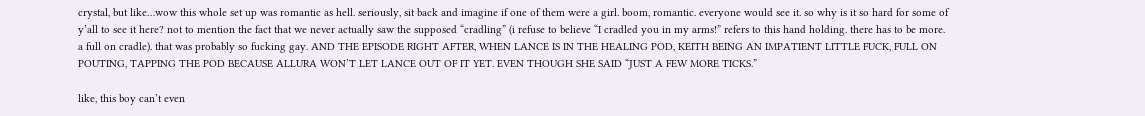crystal, but like…wow this whole set up was romantic as hell. seriously, sit back and imagine if one of them were a girl. boom, romantic. everyone would see it. so why is it so hard for some of y’all to see it here? not to mention the fact that we never actually saw the supposed “cradling” (i refuse to believe “I cradled you in my arms!” refers to this hand holding. there has to be more. a full on cradle). that was probably so fucking gay. AND THE EPISODE RIGHT AFTER, WHEN LANCE IS IN THE HEALING POD, KEITH BEING AN IMPATIENT LITTLE FUCK, FULL ON POUTING, TAPPING THE POD BECAUSE ALLURA WON’T LET LANCE OUT OF IT YET. EVEN THOUGH SHE SAID “JUST A FEW MORE TICKS.”

like, this boy can’t even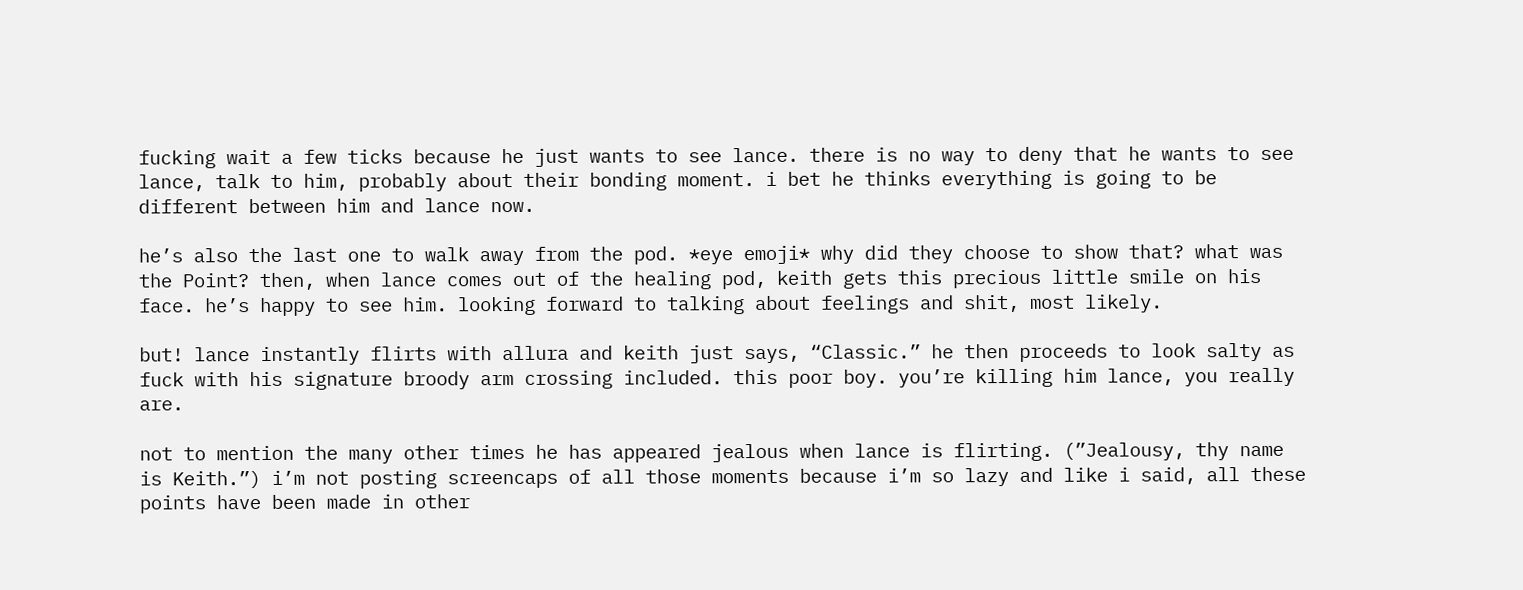fucking wait a few ticks because he just wants to see lance. there is no way to deny that he wants to see lance, talk to him, probably about their bonding moment. i bet he thinks everything is going to be different between him and lance now.

he’s also the last one to walk away from the pod. *eye emoji* why did they choose to show that? what was the Point? then, when lance comes out of the healing pod, keith gets this precious little smile on his face. he’s happy to see him. looking forward to talking about feelings and shit, most likely.

but! lance instantly flirts with allura and keith just says, “Classic.” he then proceeds to look salty as fuck with his signature broody arm crossing included. this poor boy. you’re killing him lance, you really are.

not to mention the many other times he has appeared jealous when lance is flirting. (”Jealousy, thy name is Keith.”) i’m not posting screencaps of all those moments because i’m so lazy and like i said, all these points have been made in other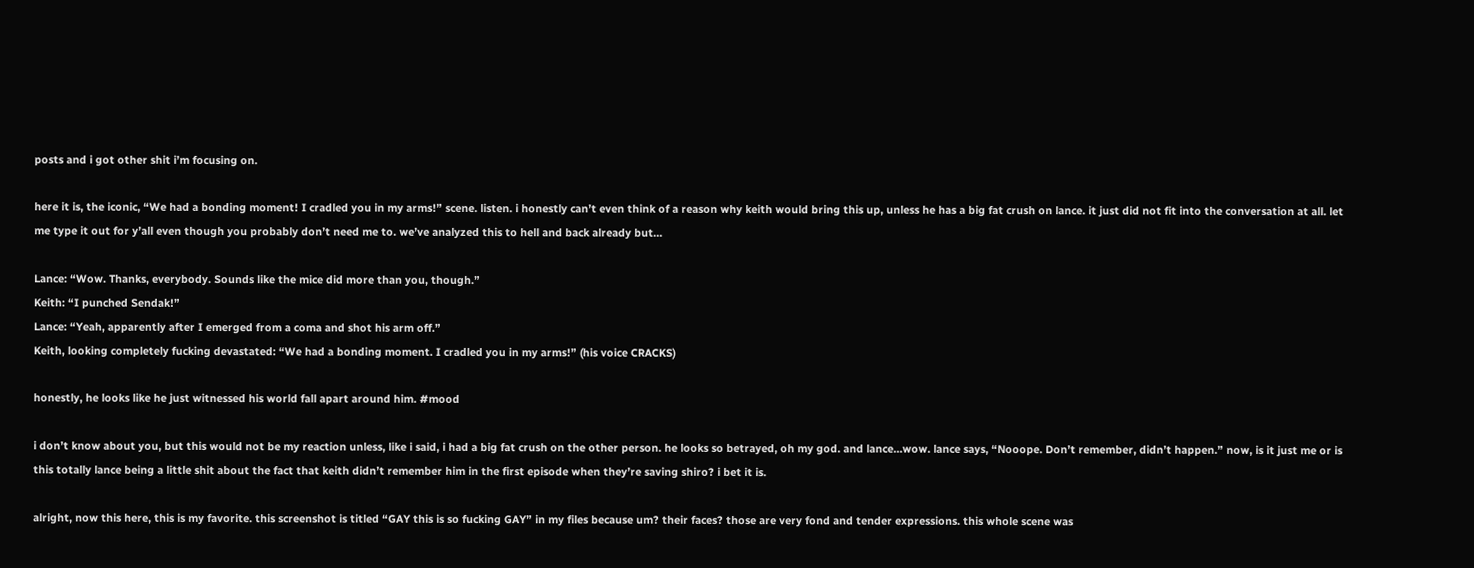posts and i got other shit i’m focusing on.

here it is, the iconic, “We had a bonding moment! I cradled you in my arms!” scene. listen. i honestly can’t even think of a reason why keith would bring this up, unless he has a big fat crush on lance. it just did not fit into the conversation at all. let me type it out for y’all even though you probably don’t need me to. we’ve analyzed this to hell and back already but…

Lance: “Wow. Thanks, everybody. Sounds like the mice did more than you, though.”
Keith: “I punched Sendak!”
Lance: “Yeah, apparently after I emerged from a coma and shot his arm off.”
Keith, looking completely fucking devastated: “We had a bonding moment. I cradled you in my arms!” (his voice CRACKS)

honestly, he looks like he just witnessed his world fall apart around him. #mood

i don’t know about you, but this would not be my reaction unless, like i said, i had a big fat crush on the other person. he looks so betrayed, oh my god. and lance…wow. lance says, “Nooope. Don’t remember, didn’t happen.” now, is it just me or is this totally lance being a little shit about the fact that keith didn’t remember him in the first episode when they’re saving shiro? i bet it is.

alright, now this here, this is my favorite. this screenshot is titled “GAY this is so fucking GAY” in my files because um? their faces? those are very fond and tender expressions. this whole scene was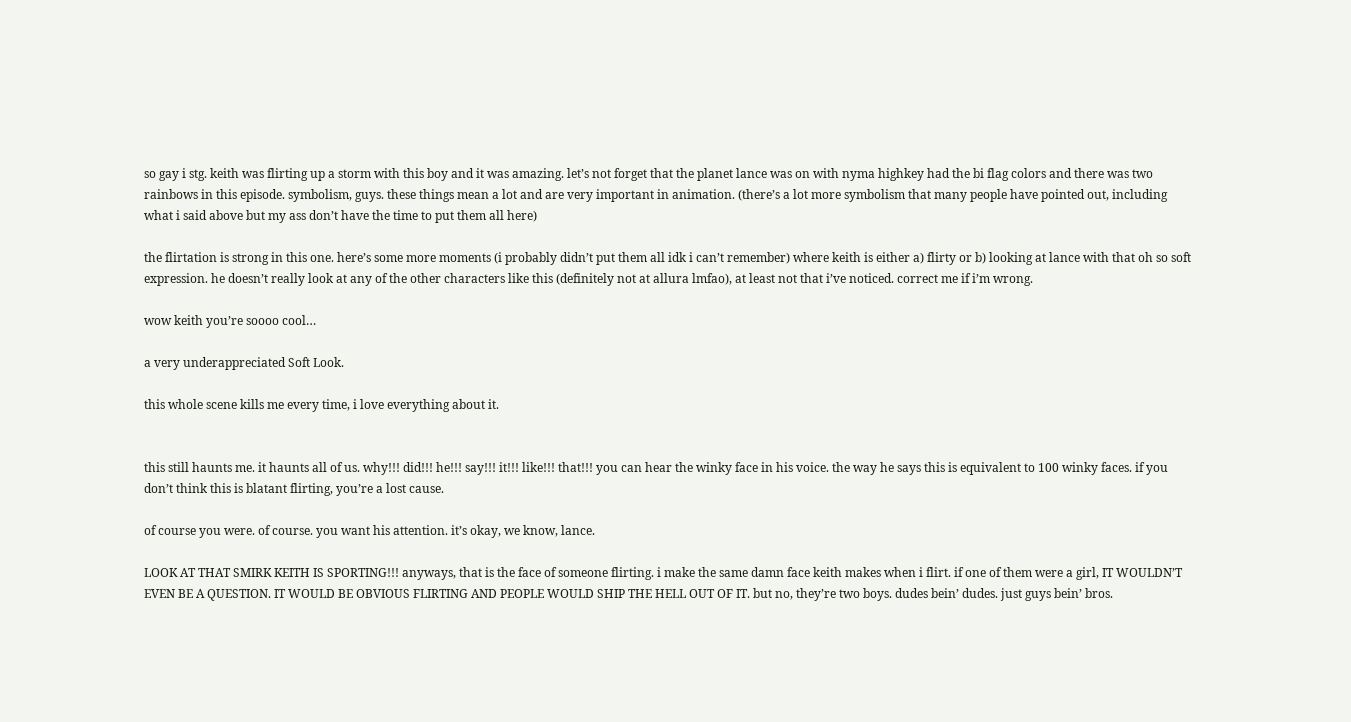so gay i stg. keith was flirting up a storm with this boy and it was amazing. let’s not forget that the planet lance was on with nyma highkey had the bi flag colors and there was two rainbows in this episode. symbolism, guys. these things mean a lot and are very important in animation. (there’s a lot more symbolism that many people have pointed out, including what i said above but my ass don’t have the time to put them all here)

the flirtation is strong in this one. here’s some more moments (i probably didn’t put them all idk i can’t remember) where keith is either a) flirty or b) looking at lance with that oh so soft expression. he doesn’t really look at any of the other characters like this (definitely not at allura lmfao), at least not that i’ve noticed. correct me if i’m wrong.

wow keith you’re soooo cool…

a very underappreciated Soft Look.

this whole scene kills me every time, i love everything about it.


this still haunts me. it haunts all of us. why!!! did!!! he!!! say!!! it!!! like!!! that!!! you can hear the winky face in his voice. the way he says this is equivalent to 100 winky faces. if you don’t think this is blatant flirting, you’re a lost cause.

of course you were. of course. you want his attention. it’s okay, we know, lance.

LOOK AT THAT SMIRK KEITH IS SPORTING!!! anyways, that is the face of someone flirting. i make the same damn face keith makes when i flirt. if one of them were a girl, IT WOULDN’T EVEN BE A QUESTION. IT WOULD BE OBVIOUS FLIRTING AND PEOPLE WOULD SHIP THE HELL OUT OF IT. but no, they’re two boys. dudes bein’ dudes. just guys bein’ bros.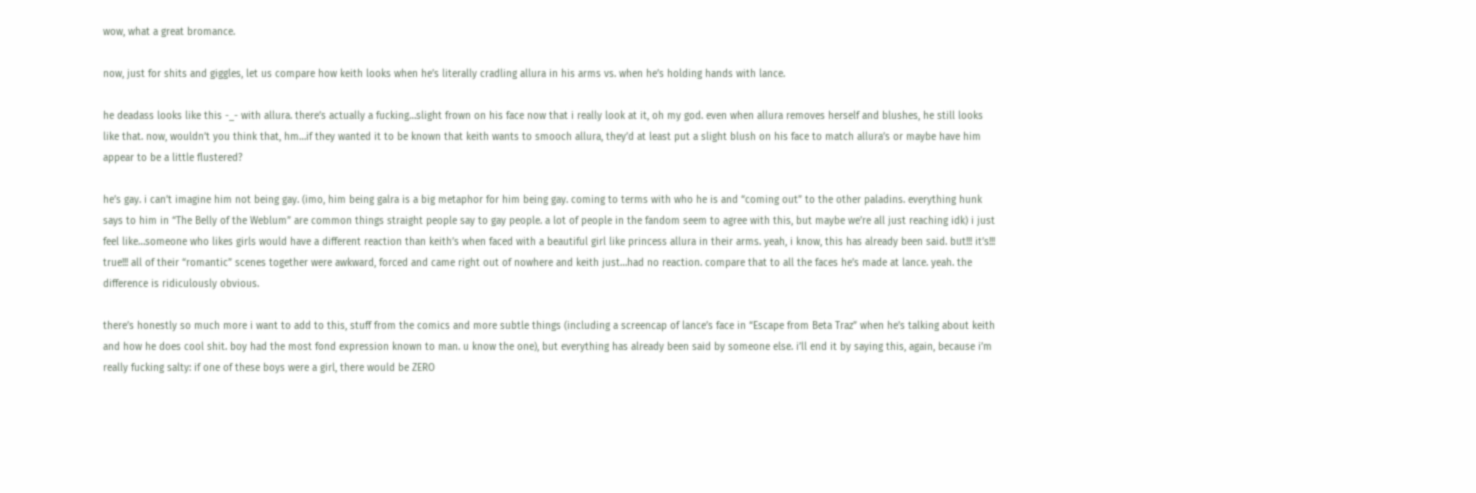wow, what a great bromance.

now, just for shits and giggles, let us compare how keith looks when he’s literally cradling allura in his arms vs. when he’s holding hands with lance.

he deadass looks like this -_- with allura. there’s actually a fucking…slight frown on his face now that i really look at it, oh my god. even when allura removes herself and blushes, he still looks like that. now, wouldn’t you think that, hm…if they wanted it to be known that keith wants to smooch allura, they’d at least put a slight blush on his face to match allura’s or maybe have him appear to be a little flustered?

he’s gay. i can’t imagine him not being gay. (imo, him being galra is a big metaphor for him being gay. coming to terms with who he is and “coming out” to the other paladins. everything hunk says to him in “The Belly of the Weblum” are common things straight people say to gay people. a lot of people in the fandom seem to agree with this, but maybe we’re all just reaching idk) i just feel like…someone who likes girls would have a different reaction than keith’s when faced with a beautiful girl like princess allura in their arms. yeah, i know, this has already been said. but!!! it’s!!! true!!! all of their “romantic” scenes together were awkward, forced and came right out of nowhere and keith just…had no reaction. compare that to all the faces he’s made at lance. yeah. the difference is ridiculously obvious.

there’s honestly so much more i want to add to this, stuff from the comics and more subtle things (including a screencap of lance’s face in “Escape from Beta Traz” when he’s talking about keith and how he does cool shit. boy had the most fond expression known to man. u know the one), but everything has already been said by someone else. i’ll end it by saying this, again, because i’m really fucking salty: if one of these boys were a girl, there would be ZERO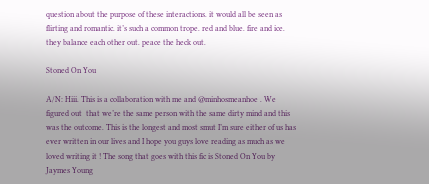question about the purpose of these interactions. it would all be seen as flirting and romantic. it’s such a common trope. red and blue. fire and ice. they balance each other out. peace the heck out.

Stoned On You

A/N: Hiii. This is a collaboration with me and @minhosmeanhoe . We figured out  that we’re the same person with the same dirty mind and this was the outcome. This is the longest and most smut I’m sure either of us has ever written in our lives and I hope you guys love reading as much as we loved writing it ! The song that goes with this fic is Stoned On You by Jaymes Young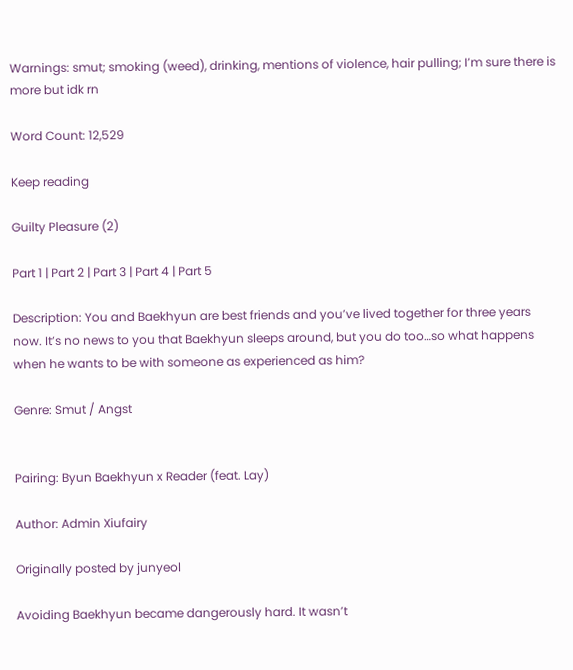Warnings: smut; smoking (weed), drinking, mentions of violence, hair pulling; I’m sure there is more but idk rn

Word Count: 12,529

Keep reading

Guilty Pleasure (2)

Part 1 | Part 2 | Part 3 | Part 4 | Part 5

Description: You and Baekhyun are best friends and you’ve lived together for three years now. It’s no news to you that Baekhyun sleeps around, but you do too…so what happens when he wants to be with someone as experienced as him?

Genre: Smut / Angst


Pairing: Byun Baekhyun x Reader (feat. Lay)

Author: Admin Xiufairy

Originally posted by junyeol

Avoiding Baekhyun became dangerously hard. It wasn’t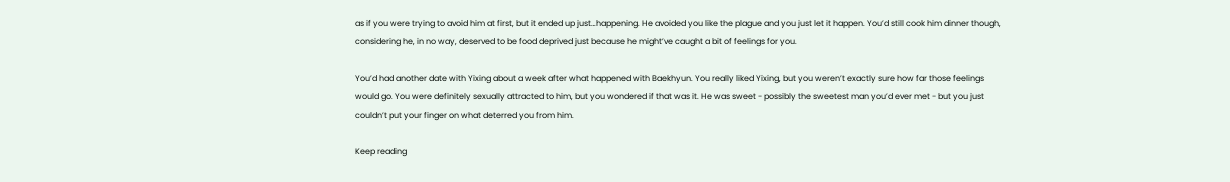as if you were trying to avoid him at first, but it ended up just…happening. He avoided you like the plague and you just let it happen. You’d still cook him dinner though, considering he, in no way, deserved to be food deprived just because he might’ve caught a bit of feelings for you.

You’d had another date with Yixing about a week after what happened with Baekhyun. You really liked Yixing, but you weren’t exactly sure how far those feelings would go. You were definitely sexually attracted to him, but you wondered if that was it. He was sweet - possibly the sweetest man you’d ever met - but you just couldn’t put your finger on what deterred you from him.

Keep reading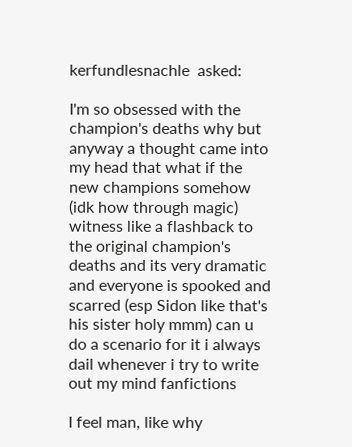kerfundlesnachle  asked:

I'm so obsessed with the champion's deaths why but anyway a thought came into my head that what if the new champions somehow (idk how through magic) witness like a flashback to the original champion's deaths and its very dramatic and everyone is spooked and scarred (esp Sidon like that's his sister holy mmm) can u do a scenario for it i always dail whenever i try to write out my mind fanfictions

I feel man, like why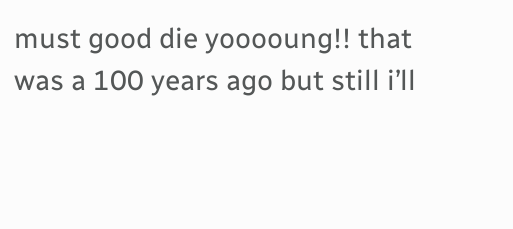must good die yooooung!! that was a 100 years ago but still i’ll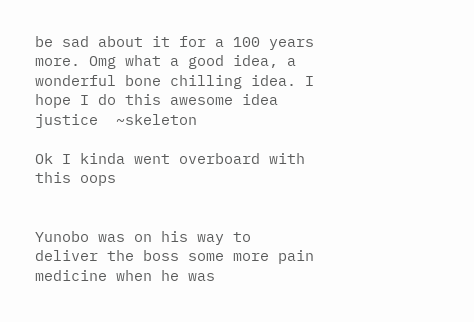be sad about it for a 100 years more. Omg what a good idea, a wonderful bone chilling idea. I hope I do this awesome idea justice  ~skeleton

Ok I kinda went overboard with this oops


Yunobo was on his way to deliver the boss some more pain medicine when he was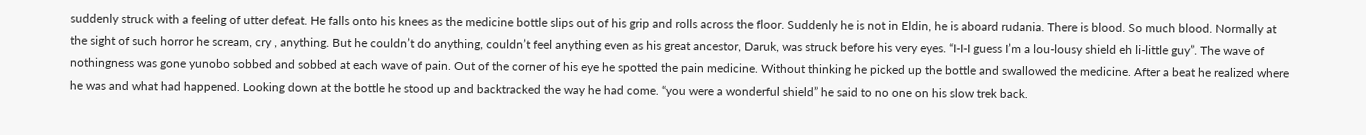suddenly struck with a feeling of utter defeat. He falls onto his knees as the medicine bottle slips out of his grip and rolls across the floor. Suddenly he is not in Eldin, he is aboard rudania. There is blood. So much blood. Normally at the sight of such horror he scream, cry , anything. But he couldn’t do anything, couldn’t feel anything even as his great ancestor, Daruk, was struck before his very eyes. “I-I-I guess I’m a lou-lousy shield eh li-little guy”. The wave of nothingness was gone yunobo sobbed and sobbed at each wave of pain. Out of the corner of his eye he spotted the pain medicine. Without thinking he picked up the bottle and swallowed the medicine. After a beat he realized where he was and what had happened. Looking down at the bottle he stood up and backtracked the way he had come. “you were a wonderful shield” he said to no one on his slow trek back.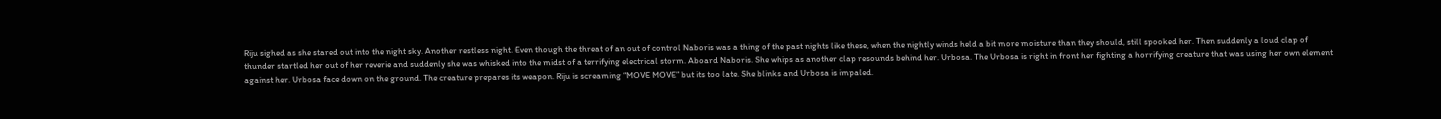Riju sighed as she stared out into the night sky. Another restless night. Even though the threat of an out of control Naboris was a thing of the past nights like these, when the nightly winds held a bit more moisture than they should, still spooked her. Then suddenly a loud clap of thunder startled her out of her reverie and suddenly she was whisked into the midst of a terrifying electrical storm. Aboard Naboris. She whips as another clap resounds behind her. Urbosa. The Urbosa is right in front her fighting a horrifying creature that was using her own element against her. Urbosa face down on the ground. The creature prepares its weapon. Riju is screaming “MOVE MOVE” but its too late. She blinks and Urbosa is impaled.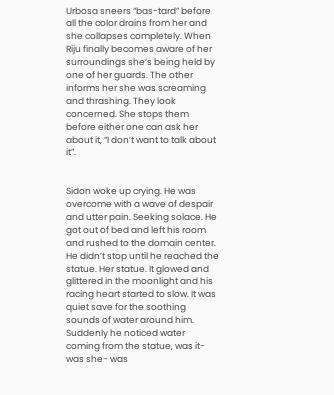Urbosa sneers “bas-tard” before all the color drains from her and she collapses completely. When Riju finally becomes aware of her surroundings she’s being held by one of her guards. The other informs her she was screaming and thrashing. They look concerned. She stops them before either one can ask her about it, “I don’t want to talk about it”.


Sidon woke up crying. He was overcome with a wave of despair and utter pain. Seeking solace. He got out of bed and left his room and rushed to the domain center. He didn’t stop until he reached the statue. Her statue. It glowed and glittered in the moonlight and his racing heart started to slow. It was quiet save for the soothing sounds of water around him. Suddenly he noticed water coming from the statue, was it- was she- was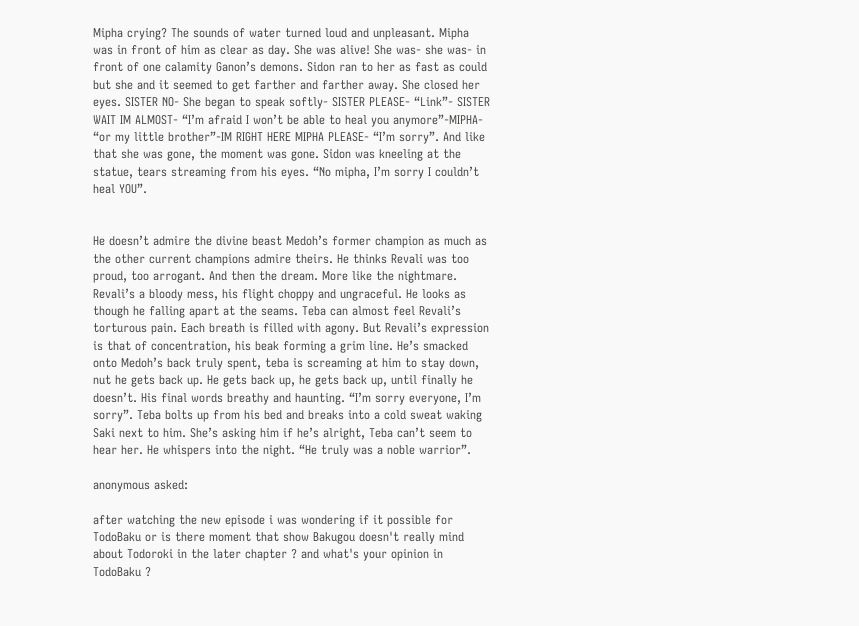Mipha crying? The sounds of water turned loud and unpleasant. Mipha was in front of him as clear as day. She was alive! She was- she was- in front of one calamity Ganon’s demons. Sidon ran to her as fast as could but she and it seemed to get farther and farther away. She closed her eyes. SISTER NO- She began to speak softly- SISTER PLEASE- “Link”- SISTER WAIT IM ALMOST- “I’m afraid I won’t be able to heal you anymore”-MIPHA- “or my little brother”-IM RIGHT HERE MIPHA PLEASE- “I’m sorry”. And like that she was gone, the moment was gone. Sidon was kneeling at the statue, tears streaming from his eyes. “No mipha, I’m sorry I couldn’t heal YOU”.


He doesn’t admire the divine beast Medoh’s former champion as much as the other current champions admire theirs. He thinks Revali was too proud, too arrogant. And then the dream. More like the nightmare. Revali’s a bloody mess, his flight choppy and ungraceful. He looks as though he falling apart at the seams. Teba can almost feel Revali’s torturous pain. Each breath is filled with agony. But Revali’s expression is that of concentration, his beak forming a grim line. He’s smacked onto Medoh’s back truly spent, teba is screaming at him to stay down, nut he gets back up. He gets back up, he gets back up, until finally he doesn’t. His final words breathy and haunting. “I’m sorry everyone, I’m sorry”. Teba bolts up from his bed and breaks into a cold sweat waking Saki next to him. She’s asking him if he’s alright, Teba can’t seem to hear her. He whispers into the night. “He truly was a noble warrior”.

anonymous asked:

after watching the new episode i was wondering if it possible for TodoBaku or is there moment that show Bakugou doesn't really mind about Todoroki in the later chapter ? and what's your opinion in TodoBaku ?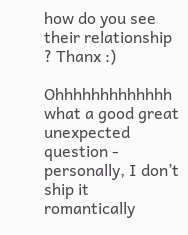how do you see their relationship ? Thanx :)

Ohhhhhhhhhhhhh what a good great unexpected question - personally, I don’t ship it romantically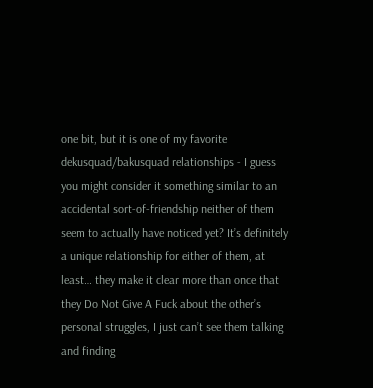one bit, but it is one of my favorite dekusquad/bakusquad relationships - I guess you might consider it something similar to an accidental sort-of-friendship neither of them seem to actually have noticed yet? It’s definitely a unique relationship for either of them, at least… they make it clear more than once that they Do Not Give A Fuck about the other’s personal struggles, I just can’t see them talking and finding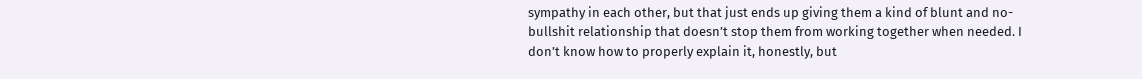sympathy in each other, but that just ends up giving them a kind of blunt and no-bullshit relationship that doesn’t stop them from working together when needed. I don’t know how to properly explain it, honestly, but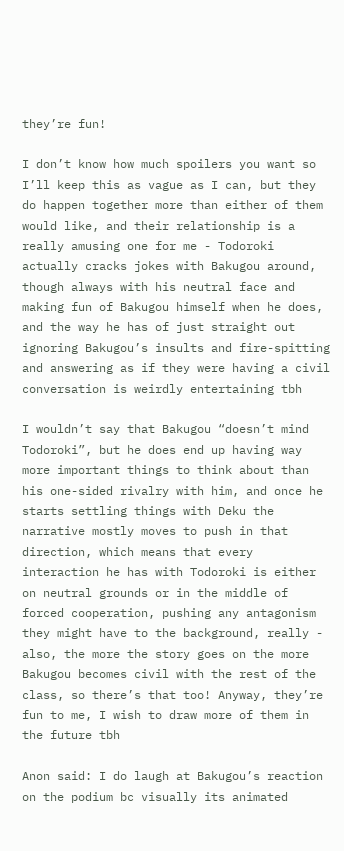they’re fun!

I don’t know how much spoilers you want so I’ll keep this as vague as I can, but they do happen together more than either of them would like, and their relationship is a really amusing one for me - Todoroki actually cracks jokes with Bakugou around, though always with his neutral face and making fun of Bakugou himself when he does, and the way he has of just straight out ignoring Bakugou’s insults and fire-spitting and answering as if they were having a civil conversation is weirdly entertaining tbh

I wouldn’t say that Bakugou “doesn’t mind Todoroki”, but he does end up having way more important things to think about than his one-sided rivalry with him, and once he starts settling things with Deku the narrative mostly moves to push in that direction, which means that every interaction he has with Todoroki is either on neutral grounds or in the middle of forced cooperation, pushing any antagonism they might have to the background, really - also, the more the story goes on the more Bakugou becomes civil with the rest of the class, so there’s that too! Anyway, they’re fun to me, I wish to draw more of them in the future tbh

Anon said: I do laugh at Bakugou’s reaction on the podium bc visually its animated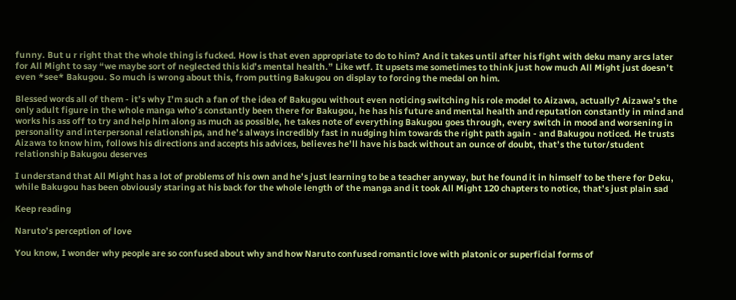funny. But u r right that the whole thing is fucked. How is that even appropriate to do to him? And it takes until after his fight with deku many arcs later for All Might to say “we maybe sort of neglected this kid’s mental health.” Like wtf. It upsets me sometimes to think just how much All Might just doesn’t even *see* Bakugou. So much is wrong about this, from putting Bakugou on display to forcing the medal on him.

Blessed words all of them - it’s why I’m such a fan of the idea of Bakugou without even noticing switching his role model to Aizawa, actually? Aizawa’s the only adult figure in the whole manga who’s constantly been there for Bakugou, he has his future and mental health and reputation constantly in mind and works his ass off to try and help him along as much as possible, he takes note of everything Bakugou goes through, every switch in mood and worsening in personality and interpersonal relationships, and he’s always incredibly fast in nudging him towards the right path again - and Bakugou noticed. He trusts Aizawa to know him, follows his directions and accepts his advices, believes he’ll have his back without an ounce of doubt, that’s the tutor/student relationship Bakugou deserves

I understand that All Might has a lot of problems of his own and he’s just learning to be a teacher anyway, but he found it in himself to be there for Deku, while Bakugou has been obviously staring at his back for the whole length of the manga and it took All Might 120 chapters to notice, that’s just plain sad

Keep reading

Naruto’s perception of love

You know, I wonder why people are so confused about why and how Naruto confused romantic love with platonic or superficial forms of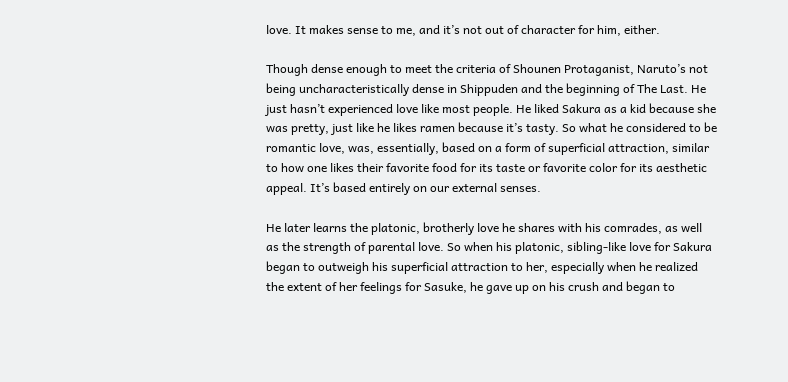love. It makes sense to me, and it’s not out of character for him, either.

Though dense enough to meet the criteria of Shounen Protaganist, Naruto’s not being uncharacteristically dense in Shippuden and the beginning of The Last. He just hasn’t experienced love like most people. He liked Sakura as a kid because she was pretty, just like he likes ramen because it’s tasty. So what he considered to be romantic love, was, essentially, based on a form of superficial attraction, similar to how one likes their favorite food for its taste or favorite color for its aesthetic appeal. It’s based entirely on our external senses.

He later learns the platonic, brotherly love he shares with his comrades, as well as the strength of parental love. So when his platonic, sibling-like love for Sakura began to outweigh his superficial attraction to her, especially when he realized the extent of her feelings for Sasuke, he gave up on his crush and began to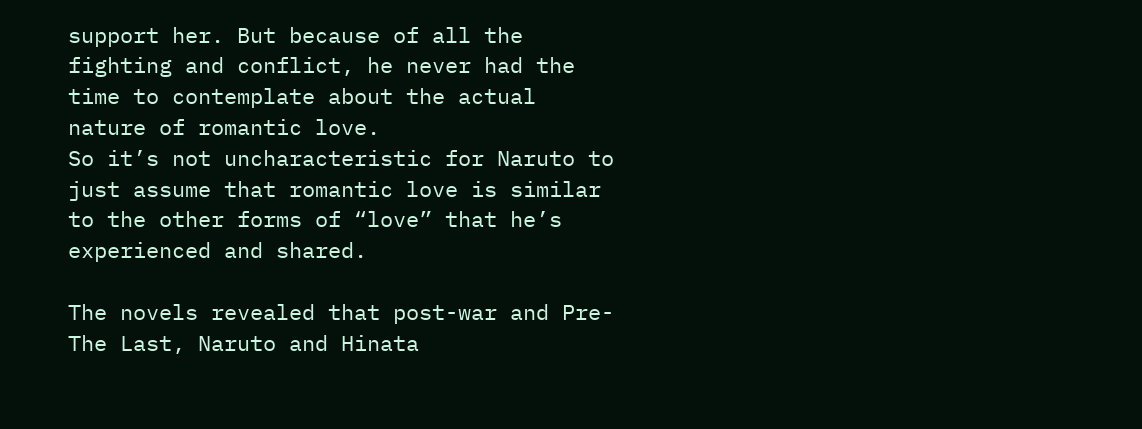support her. But because of all the fighting and conflict, he never had the time to contemplate about the actual nature of romantic love.
So it’s not uncharacteristic for Naruto to just assume that romantic love is similar to the other forms of “love” that he’s experienced and shared.

The novels revealed that post-war and Pre-The Last, Naruto and Hinata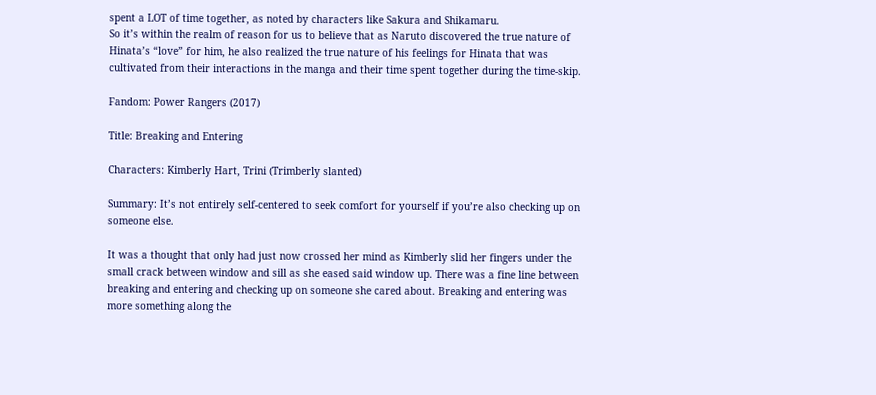spent a LOT of time together, as noted by characters like Sakura and Shikamaru.
So it’s within the realm of reason for us to believe that as Naruto discovered the true nature of Hinata’s “love” for him, he also realized the true nature of his feelings for Hinata that was cultivated from their interactions in the manga and their time spent together during the time-skip.

Fandom: Power Rangers (2017)

Title: Breaking and Entering

Characters: Kimberly Hart, Trini (Trimberly slanted)

Summary: It’s not entirely self-centered to seek comfort for yourself if you’re also checking up on someone else.

It was a thought that only had just now crossed her mind as Kimberly slid her fingers under the small crack between window and sill as she eased said window up. There was a fine line between breaking and entering and checking up on someone she cared about. Breaking and entering was more something along the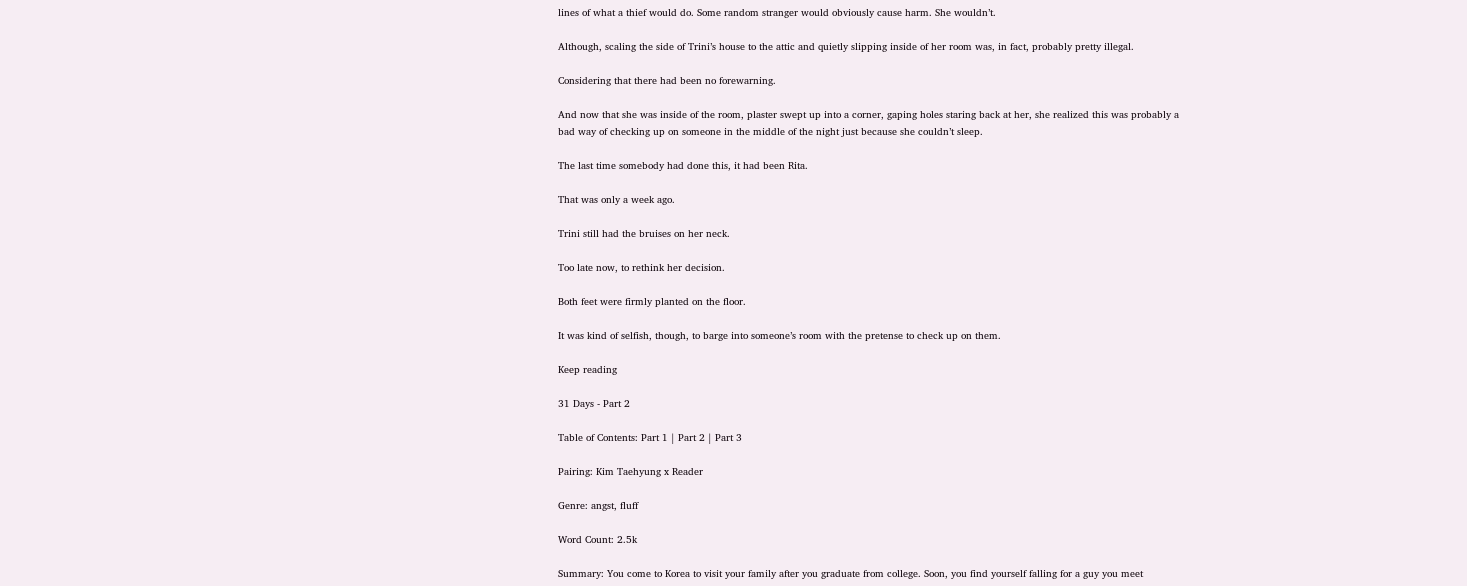lines of what a thief would do. Some random stranger would obviously cause harm. She wouldn’t.

Although, scaling the side of Trini’s house to the attic and quietly slipping inside of her room was, in fact, probably pretty illegal.

Considering that there had been no forewarning.

And now that she was inside of the room, plaster swept up into a corner, gaping holes staring back at her, she realized this was probably a bad way of checking up on someone in the middle of the night just because she couldn’t sleep.

The last time somebody had done this, it had been Rita.

That was only a week ago.

Trini still had the bruises on her neck.

Too late now, to rethink her decision.

Both feet were firmly planted on the floor.

It was kind of selfish, though, to barge into someone’s room with the pretense to check up on them.

Keep reading

31 Days - Part 2

Table of Contents: Part 1 | Part 2 | Part 3

Pairing: Kim Taehyung x Reader

Genre: angst, fluff

Word Count: 2.5k

Summary: You come to Korea to visit your family after you graduate from college. Soon, you find yourself falling for a guy you meet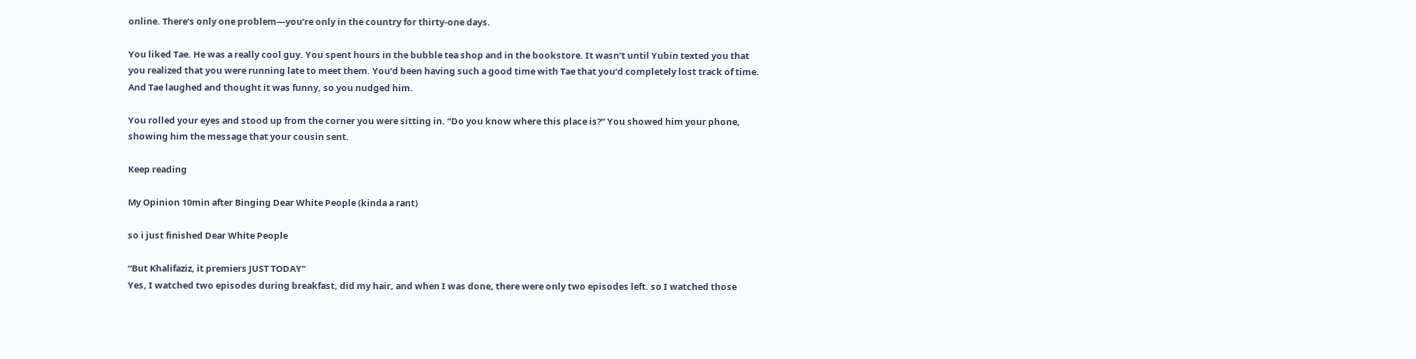online. There’s only one problem—you’re only in the country for thirty-one days.

You liked Tae. He was a really cool guy. You spent hours in the bubble tea shop and in the bookstore. It wasn’t until Yubin texted you that you realized that you were running late to meet them. You’d been having such a good time with Tae that you’d completely lost track of time. And Tae laughed and thought it was funny, so you nudged him.

You rolled your eyes and stood up from the corner you were sitting in. “Do you know where this place is?” You showed him your phone, showing him the message that your cousin sent.

Keep reading

My Opinion 10min after Binging Dear White People (kinda a rant)

so i just finished Dear White People

“But Khalifaziz, it premiers JUST TODAY”
Yes, I watched two episodes during breakfast, did my hair, and when I was done, there were only two episodes left. so I watched those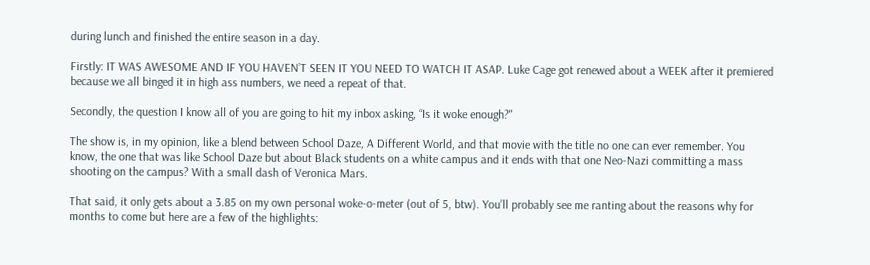during lunch and finished the entire season in a day.

Firstly: IT WAS AWESOME AND IF YOU HAVEN’T SEEN IT YOU NEED TO WATCH IT ASAP. Luke Cage got renewed about a WEEK after it premiered because we all binged it in high ass numbers, we need a repeat of that.

Secondly, the question I know all of you are going to hit my inbox asking, “Is it woke enough?"

The show is, in my opinion, like a blend between School Daze, A Different World, and that movie with the title no one can ever remember. You know, the one that was like School Daze but about Black students on a white campus and it ends with that one Neo-Nazi committing a mass shooting on the campus? With a small dash of Veronica Mars.

That said, it only gets about a 3.85 on my own personal woke-o-meter (out of 5, btw). You’ll probably see me ranting about the reasons why for months to come but here are a few of the highlights: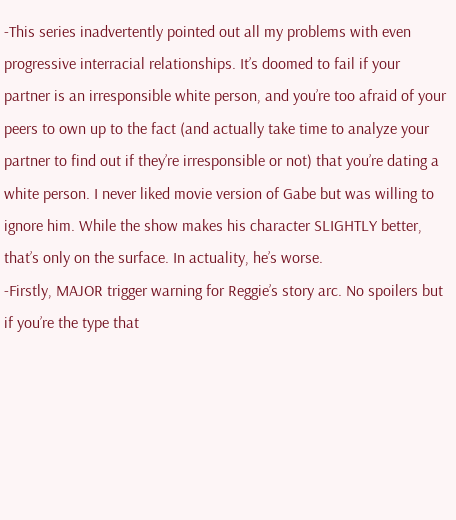-This series inadvertently pointed out all my problems with even progressive interracial relationships. It’s doomed to fail if your partner is an irresponsible white person, and you’re too afraid of your peers to own up to the fact (and actually take time to analyze your partner to find out if they’re irresponsible or not) that you’re dating a white person. I never liked movie version of Gabe but was willing to ignore him. While the show makes his character SLIGHTLY better, that’s only on the surface. In actuality, he’s worse.
-Firstly, MAJOR trigger warning for Reggie’s story arc. No spoilers but if you’re the type that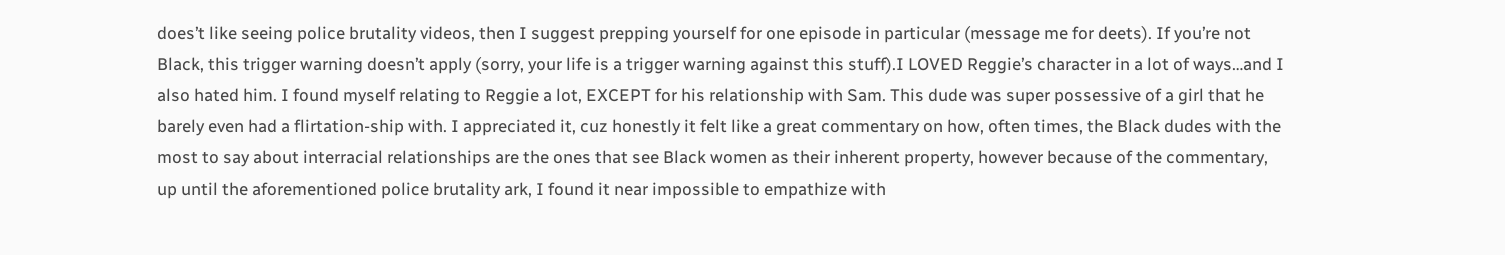does’t like seeing police brutality videos, then I suggest prepping yourself for one episode in particular (message me for deets). If you’re not Black, this trigger warning doesn’t apply (sorry, your life is a trigger warning against this stuff).I LOVED Reggie’s character in a lot of ways…and I also hated him. I found myself relating to Reggie a lot, EXCEPT for his relationship with Sam. This dude was super possessive of a girl that he barely even had a flirtation-ship with. I appreciated it, cuz honestly it felt like a great commentary on how, often times, the Black dudes with the most to say about interracial relationships are the ones that see Black women as their inherent property, however because of the commentary, up until the aforementioned police brutality ark, I found it near impossible to empathize with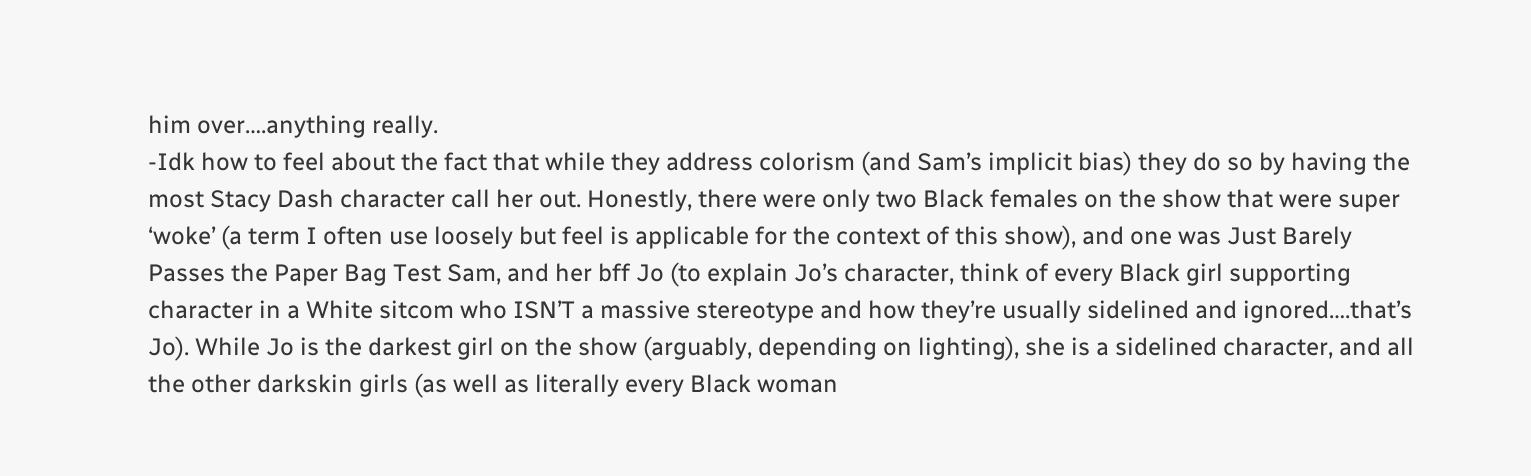him over….anything really.
-Idk how to feel about the fact that while they address colorism (and Sam’s implicit bias) they do so by having the most Stacy Dash character call her out. Honestly, there were only two Black females on the show that were super ‘woke’ (a term I often use loosely but feel is applicable for the context of this show), and one was Just Barely Passes the Paper Bag Test Sam, and her bff Jo (to explain Jo’s character, think of every Black girl supporting character in a White sitcom who ISN’T a massive stereotype and how they’re usually sidelined and ignored….that’s Jo). While Jo is the darkest girl on the show (arguably, depending on lighting), she is a sidelined character, and all the other darkskin girls (as well as literally every Black woman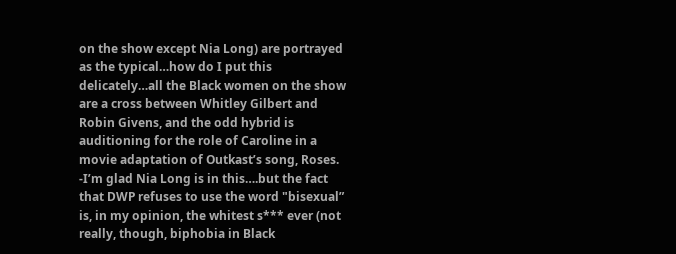on the show except Nia Long) are portrayed as the typical…how do I put this delicately…all the Black women on the show are a cross between Whitley Gilbert and Robin Givens, and the odd hybrid is auditioning for the role of Caroline in a movie adaptation of Outkast’s song, Roses.
-I’m glad Nia Long is in this….but the fact that DWP refuses to use the word "bisexual” is, in my opinion, the whitest s*** ever (not really, though, biphobia in Black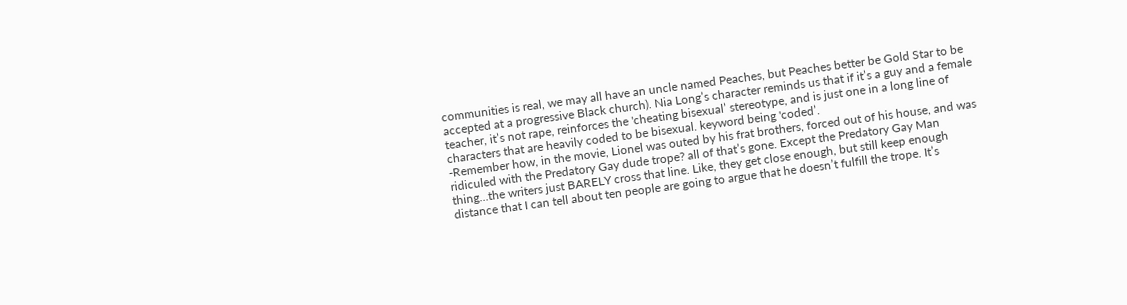communities is real, we may all have an uncle named Peaches, but Peaches better be Gold Star to be accepted at a progressive Black church). Nia Long’s character reminds us that if it’s a guy and a female teacher, it’s not rape, reinforces the 'cheating bisexual’ stereotype, and is just one in a long line of characters that are heavily coded to be bisexual. keyword being 'coded’.
-Remember how, in the movie, Lionel was outed by his frat brothers, forced out of his house, and was ridiculed with the Predatory Gay dude trope? all of that’s gone. Except the Predatory Gay Man thing…the writers just BARELY cross that line. Like, they get close enough, but still keep enough distance that I can tell about ten people are going to argue that he doesn’t fulfill the trope. It’s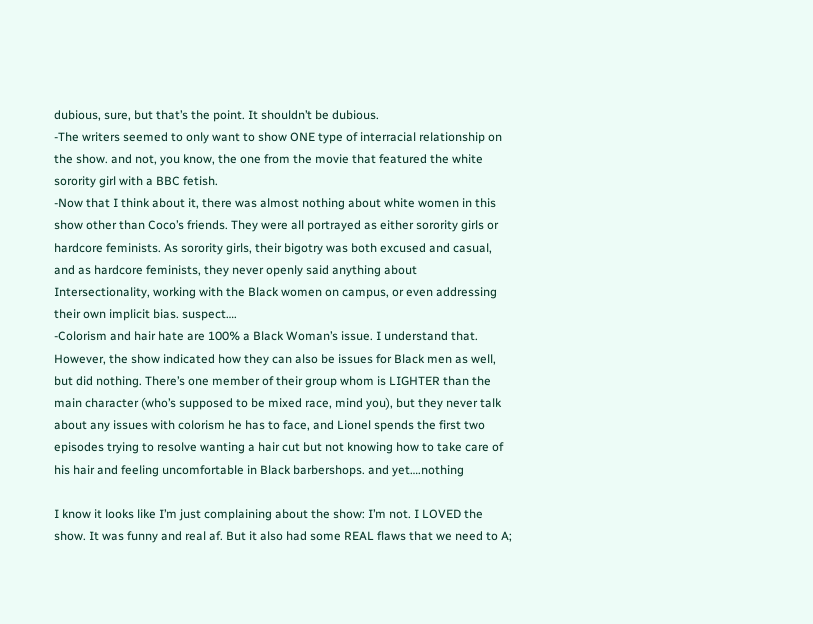dubious, sure, but that’s the point. It shouldn’t be dubious.
-The writers seemed to only want to show ONE type of interracial relationship on the show. and not, you know, the one from the movie that featured the white sorority girl with a BBC fetish.
-Now that I think about it, there was almost nothing about white women in this show other than Coco’s friends. They were all portrayed as either sorority girls or hardcore feminists. As sorority girls, their bigotry was both excused and casual, and as hardcore feminists, they never openly said anything about Intersectionality, working with the Black women on campus, or even addressing their own implicit bias. suspect….
-Colorism and hair hate are 100% a Black Woman’s issue. I understand that. However, the show indicated how they can also be issues for Black men as well, but did nothing. There’s one member of their group whom is LIGHTER than the main character (who’s supposed to be mixed race, mind you), but they never talk about any issues with colorism he has to face, and Lionel spends the first two episodes trying to resolve wanting a hair cut but not knowing how to take care of his hair and feeling uncomfortable in Black barbershops. and yet….nothing

I know it looks like I’m just complaining about the show: I’m not. I LOVED the show. It was funny and real af. But it also had some REAL flaws that we need to A;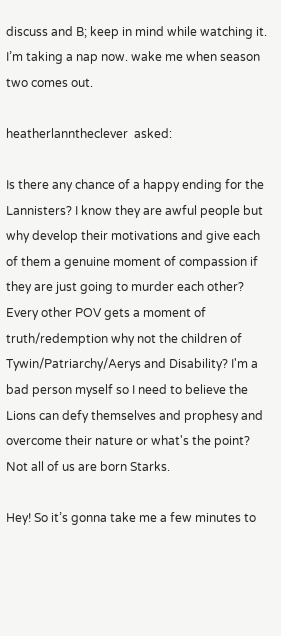discuss and B; keep in mind while watching it.
I’m taking a nap now. wake me when season two comes out.

heatherlanntheclever  asked:

Is there any chance of a happy ending for the Lannisters? I know they are awful people but why develop their motivations and give each of them a genuine moment of compassion if they are just going to murder each other? Every other POV gets a moment of truth/redemption why not the children of Tywin/Patriarchy/Aerys and Disability? I'm a bad person myself so I need to believe the Lions can defy themselves and prophesy and overcome their nature or what's the point? Not all of us are born Starks.

Hey! So it’s gonna take me a few minutes to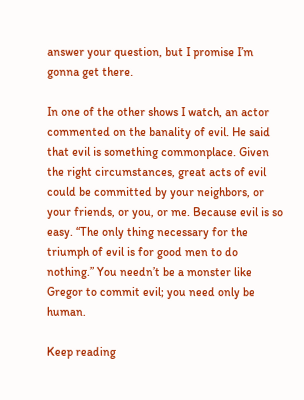answer your question, but I promise I’m gonna get there.

In one of the other shows I watch, an actor commented on the banality of evil. He said that evil is something commonplace. Given the right circumstances, great acts of evil could be committed by your neighbors, or your friends, or you, or me. Because evil is so easy. “The only thing necessary for the triumph of evil is for good men to do nothing.” You needn’t be a monster like Gregor to commit evil; you need only be human.

Keep reading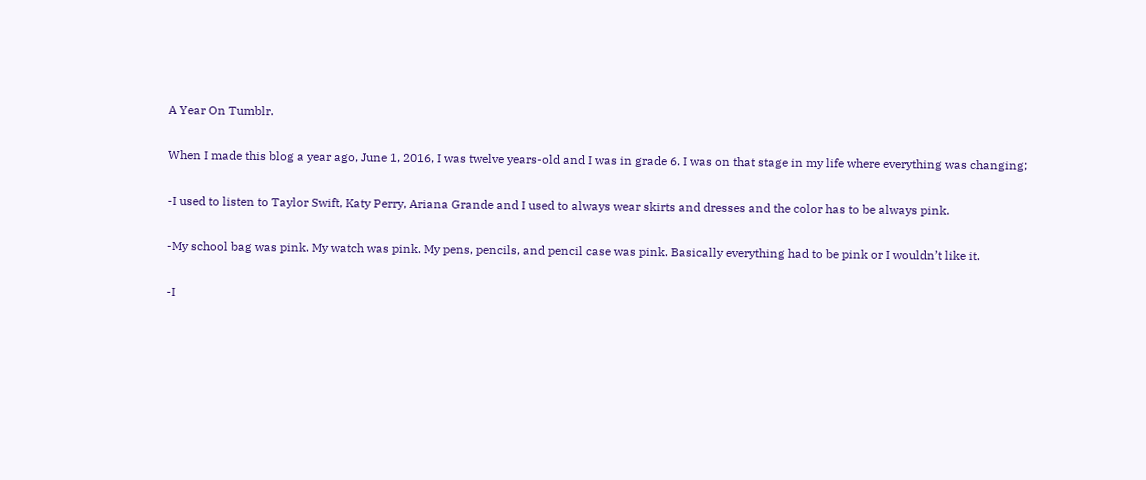A Year On Tumblr.

When I made this blog a year ago, June 1, 2016, I was twelve years-old and I was in grade 6. I was on that stage in my life where everything was changing;

-I used to listen to Taylor Swift, Katy Perry, Ariana Grande and I used to always wear skirts and dresses and the color has to be always pink.

-My school bag was pink. My watch was pink. My pens, pencils, and pencil case was pink. Basically everything had to be pink or I wouldn’t like it.

-I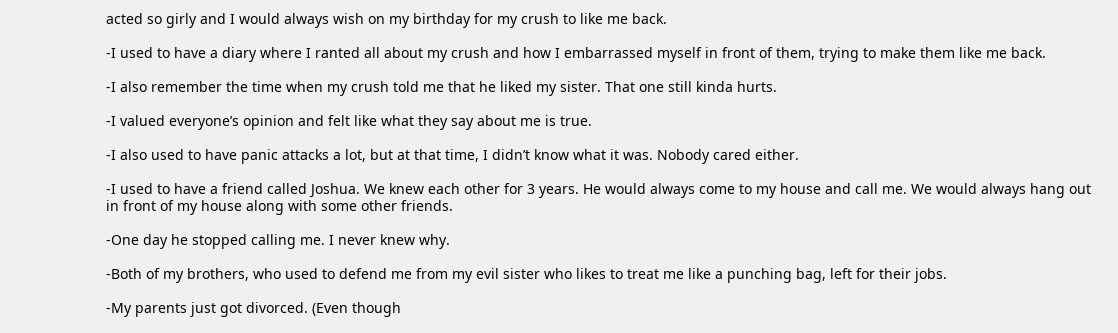acted so girly and I would always wish on my birthday for my crush to like me back.

-I used to have a diary where I ranted all about my crush and how I embarrassed myself in front of them, trying to make them like me back.

-I also remember the time when my crush told me that he liked my sister. That one still kinda hurts.

-I valued everyone’s opinion and felt like what they say about me is true.

-I also used to have panic attacks a lot, but at that time, I didn’t know what it was. Nobody cared either.

-I used to have a friend called Joshua. We knew each other for 3 years. He would always come to my house and call me. We would always hang out in front of my house along with some other friends.

-One day he stopped calling me. I never knew why.

-Both of my brothers, who used to defend me from my evil sister who likes to treat me like a punching bag, left for their jobs.

-My parents just got divorced. (Even though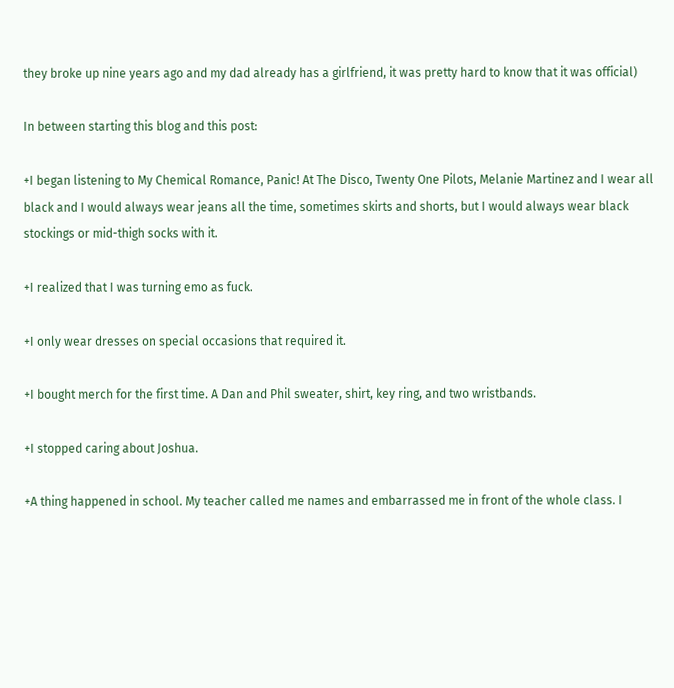they broke up nine years ago and my dad already has a girlfriend, it was pretty hard to know that it was official)

In between starting this blog and this post:

+I began listening to My Chemical Romance, Panic! At The Disco, Twenty One Pilots, Melanie Martinez and I wear all black and I would always wear jeans all the time, sometimes skirts and shorts, but I would always wear black stockings or mid-thigh socks with it.

+I realized that I was turning emo as fuck.

+I only wear dresses on special occasions that required it.

+I bought merch for the first time. A Dan and Phil sweater, shirt, key ring, and two wristbands.

+I stopped caring about Joshua.

+A thing happened in school. My teacher called me names and embarrassed me in front of the whole class. I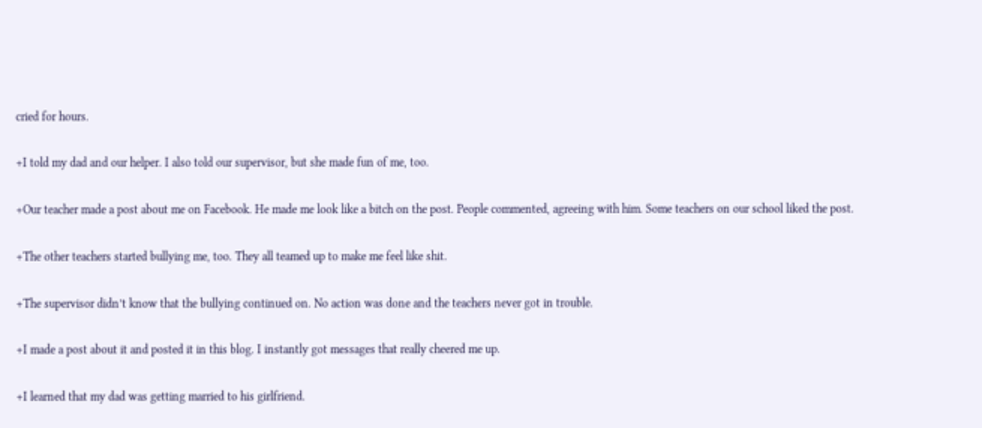cried for hours.

+I told my dad and our helper. I also told our supervisor, but she made fun of me, too.

+Our teacher made a post about me on Facebook. He made me look like a bitch on the post. People commented, agreeing with him. Some teachers on our school liked the post.

+The other teachers started bullying me, too. They all teamed up to make me feel like shit.

+The supervisor didn’t know that the bullying continued on. No action was done and the teachers never got in trouble.

+I made a post about it and posted it in this blog. I instantly got messages that really cheered me up.

+I learned that my dad was getting married to his girlfriend.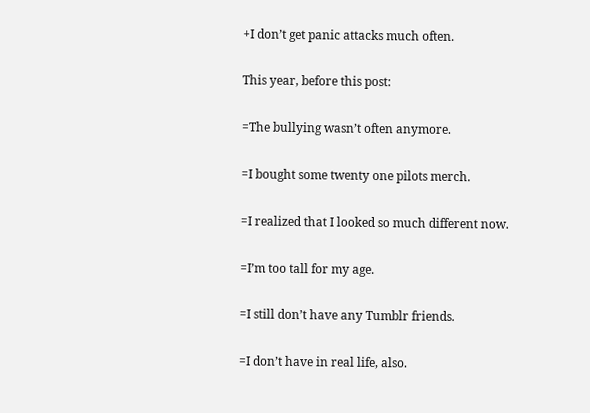+I don’t get panic attacks much often.

This year, before this post:

=The bullying wasn’t often anymore.

=I bought some twenty one pilots merch.

=I realized that I looked so much different now.

=I’m too tall for my age.

=I still don’t have any Tumblr friends.

=I don’t have in real life, also.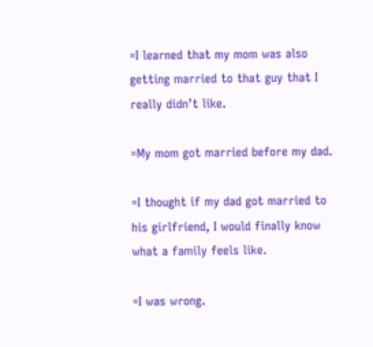=I learned that my mom was also getting married to that guy that I really didn’t like.

=My mom got married before my dad.

=I thought if my dad got married to his girlfriend, I would finally know what a family feels like.

=I was wrong.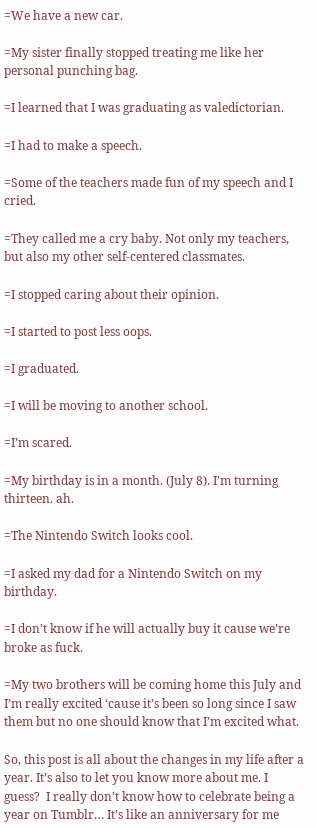=We have a new car.

=My sister finally stopped treating me like her personal punching bag.

=I learned that I was graduating as valedictorian.

=I had to make a speech.

=Some of the teachers made fun of my speech and I cried.

=They called me a cry baby. Not only my teachers, but also my other self-centered classmates.

=I stopped caring about their opinion.

=I started to post less oops.

=I graduated.

=I will be moving to another school.

=I’m scared.

=My birthday is in a month. (July 8). I’m turning thirteen. ah.

=The Nintendo Switch looks cool.

=I asked my dad for a Nintendo Switch on my birthday.

=I don’t know if he will actually buy it cause we’re broke as fuck.

=My two brothers will be coming home this July and I’m really excited ‘cause it’s been so long since I saw them but no one should know that I’m excited what.

So, this post is all about the changes in my life after a year. It’s also to let you know more about me. I guess?  I really don’t know how to celebrate being a year on Tumblr… It’s like an anniversary for me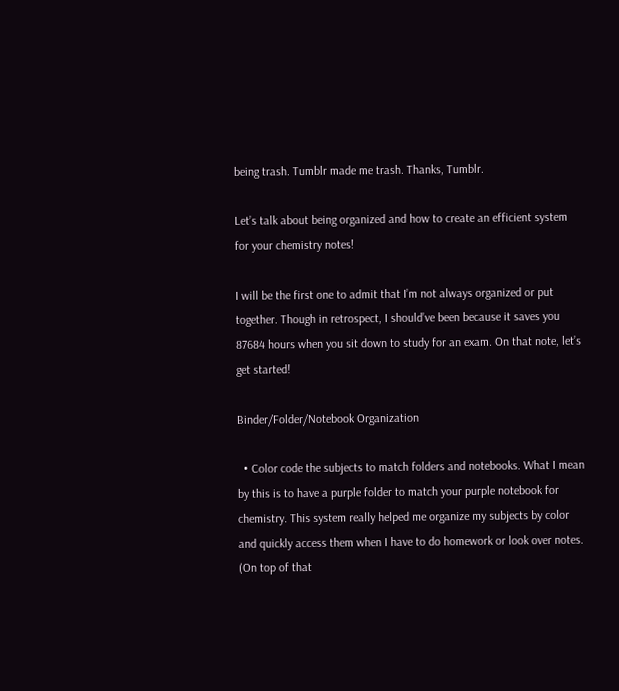being trash. Tumblr made me trash. Thanks, Tumblr.

Let’s talk about being organized and how to create an efficient system for your chemistry notes!

I will be the first one to admit that I’m not always organized or put together. Though in retrospect, I should’ve been because it saves you 87684 hours when you sit down to study for an exam. On that note, let’s get started!

Binder/Folder/Notebook Organization

  • Color code the subjects to match folders and notebooks. What I mean by this is to have a purple folder to match your purple notebook for chemistry. This system really helped me organize my subjects by color and quickly access them when I have to do homework or look over notes. (On top of that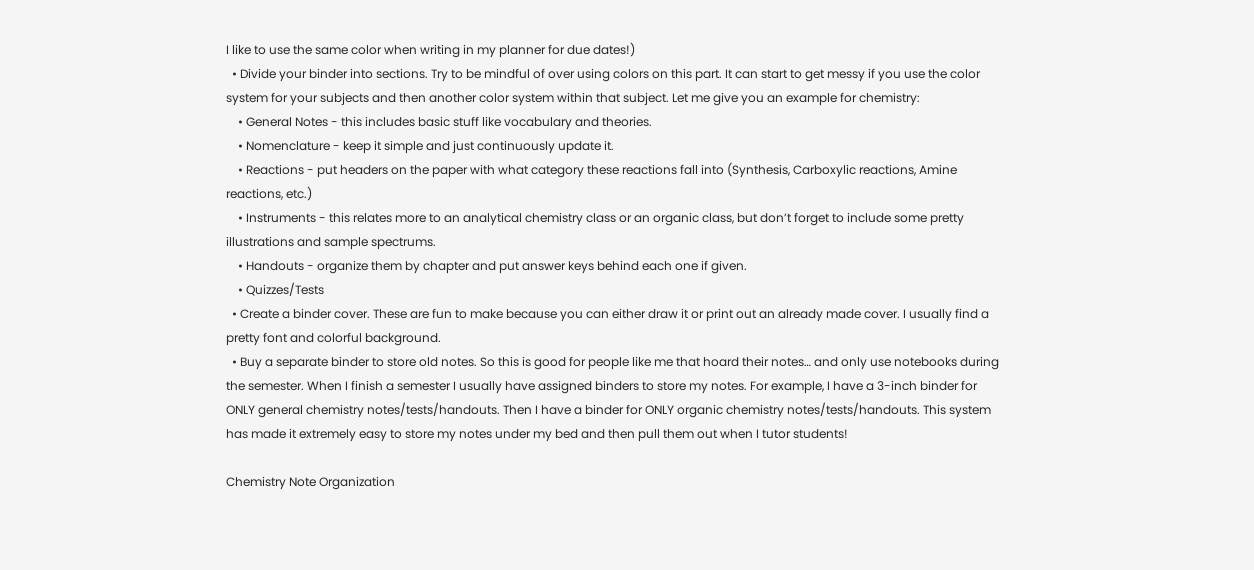I like to use the same color when writing in my planner for due dates!)
  • Divide your binder into sections. Try to be mindful of over using colors on this part. It can start to get messy if you use the color system for your subjects and then another color system within that subject. Let me give you an example for chemistry:
    • General Notes - this includes basic stuff like vocabulary and theories.
    • Nomenclature - keep it simple and just continuously update it.
    • Reactions - put headers on the paper with what category these reactions fall into (Synthesis, Carboxylic reactions, Amine reactions, etc.)
    • Instruments - this relates more to an analytical chemistry class or an organic class, but don’t forget to include some pretty illustrations and sample spectrums.
    • Handouts - organize them by chapter and put answer keys behind each one if given.
    • Quizzes/Tests
  • Create a binder cover. These are fun to make because you can either draw it or print out an already made cover. I usually find a pretty font and colorful background.
  • Buy a separate binder to store old notes. So this is good for people like me that hoard their notes… and only use notebooks during the semester. When I finish a semester I usually have assigned binders to store my notes. For example, I have a 3-inch binder for ONLY general chemistry notes/tests/handouts. Then I have a binder for ONLY organic chemistry notes/tests/handouts. This system has made it extremely easy to store my notes under my bed and then pull them out when I tutor students!

Chemistry Note Organization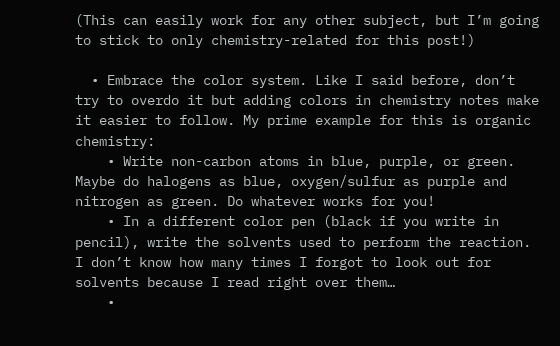(This can easily work for any other subject, but I’m going to stick to only chemistry-related for this post!)

  • Embrace the color system. Like I said before, don’t try to overdo it but adding colors in chemistry notes make it easier to follow. My prime example for this is organic chemistry:
    • Write non-carbon atoms in blue, purple, or green. Maybe do halogens as blue, oxygen/sulfur as purple and nitrogen as green. Do whatever works for you!
    • In a different color pen (black if you write in pencil), write the solvents used to perform the reaction. I don’t know how many times I forgot to look out for solvents because I read right over them…
    •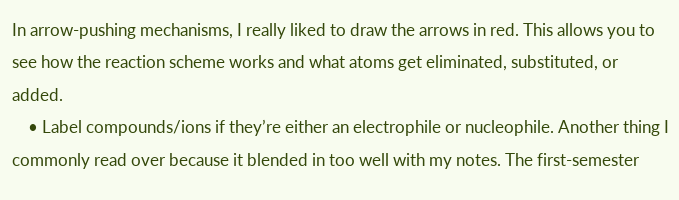In arrow-pushing mechanisms, I really liked to draw the arrows in red. This allows you to see how the reaction scheme works and what atoms get eliminated, substituted, or added.
    • Label compounds/ions if they’re either an electrophile or nucleophile. Another thing I commonly read over because it blended in too well with my notes. The first-semester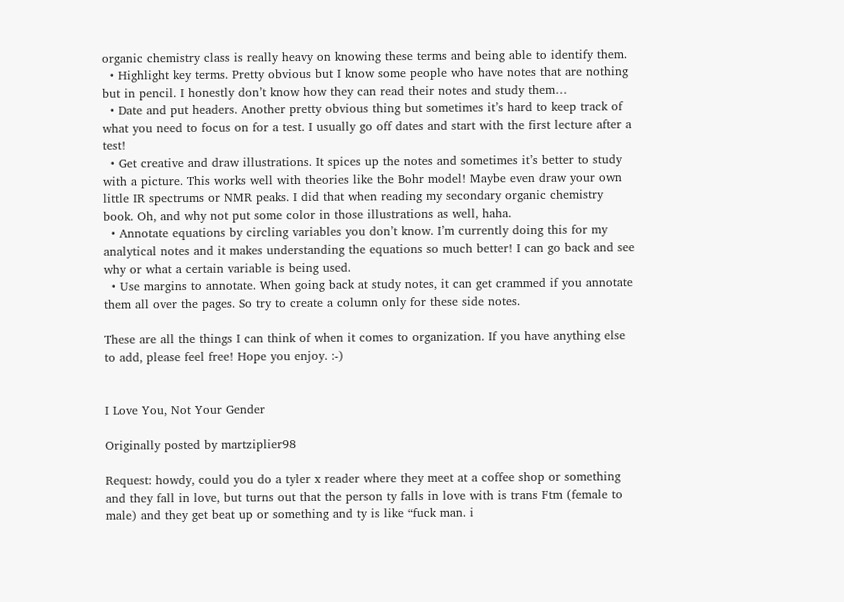organic chemistry class is really heavy on knowing these terms and being able to identify them.
  • Highlight key terms. Pretty obvious but I know some people who have notes that are nothing but in pencil. I honestly don’t know how they can read their notes and study them…
  • Date and put headers. Another pretty obvious thing but sometimes it’s hard to keep track of what you need to focus on for a test. I usually go off dates and start with the first lecture after a test!
  • Get creative and draw illustrations. It spices up the notes and sometimes it’s better to study with a picture. This works well with theories like the Bohr model! Maybe even draw your own little IR spectrums or NMR peaks. I did that when reading my secondary organic chemistry book. Oh, and why not put some color in those illustrations as well, haha.
  • Annotate equations by circling variables you don’t know. I’m currently doing this for my analytical notes and it makes understanding the equations so much better! I can go back and see why or what a certain variable is being used.
  • Use margins to annotate. When going back at study notes, it can get crammed if you annotate them all over the pages. So try to create a column only for these side notes.

These are all the things I can think of when it comes to organization. If you have anything else to add, please feel free! Hope you enjoy. :-)


I Love You, Not Your Gender

Originally posted by martziplier98

Request: howdy, could you do a tyler x reader where they meet at a coffee shop or something and they fall in love, but turns out that the person ty falls in love with is trans Ftm (female to male) and they get beat up or something and ty is like “fuck man. i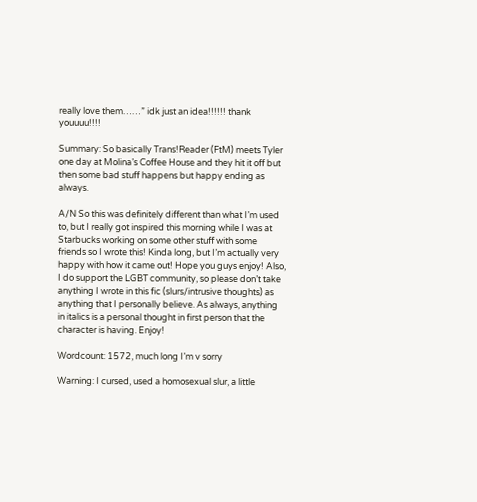really love them……” idk just an idea!!!!!! thank youuuu!!!!

Summary: So basically Trans!Reader (FtM) meets Tyler one day at Molina’s Coffee House and they hit it off but then some bad stuff happens but happy ending as always.

A/N So this was definitely different than what I’m used to, but I really got inspired this morning while I was at Starbucks working on some other stuff with some friends so I wrote this! Kinda long, but I’m actually very happy with how it came out! Hope you guys enjoy! Also, I do support the LGBT community, so please don’t take anything I wrote in this fic (slurs/intrusive thoughts) as anything that I personally believe. As always, anything in italics is a personal thought in first person that the character is having. Enjoy!

Wordcount: 1572, much long I’m v sorry

Warning: I cursed, used a homosexual slur, a little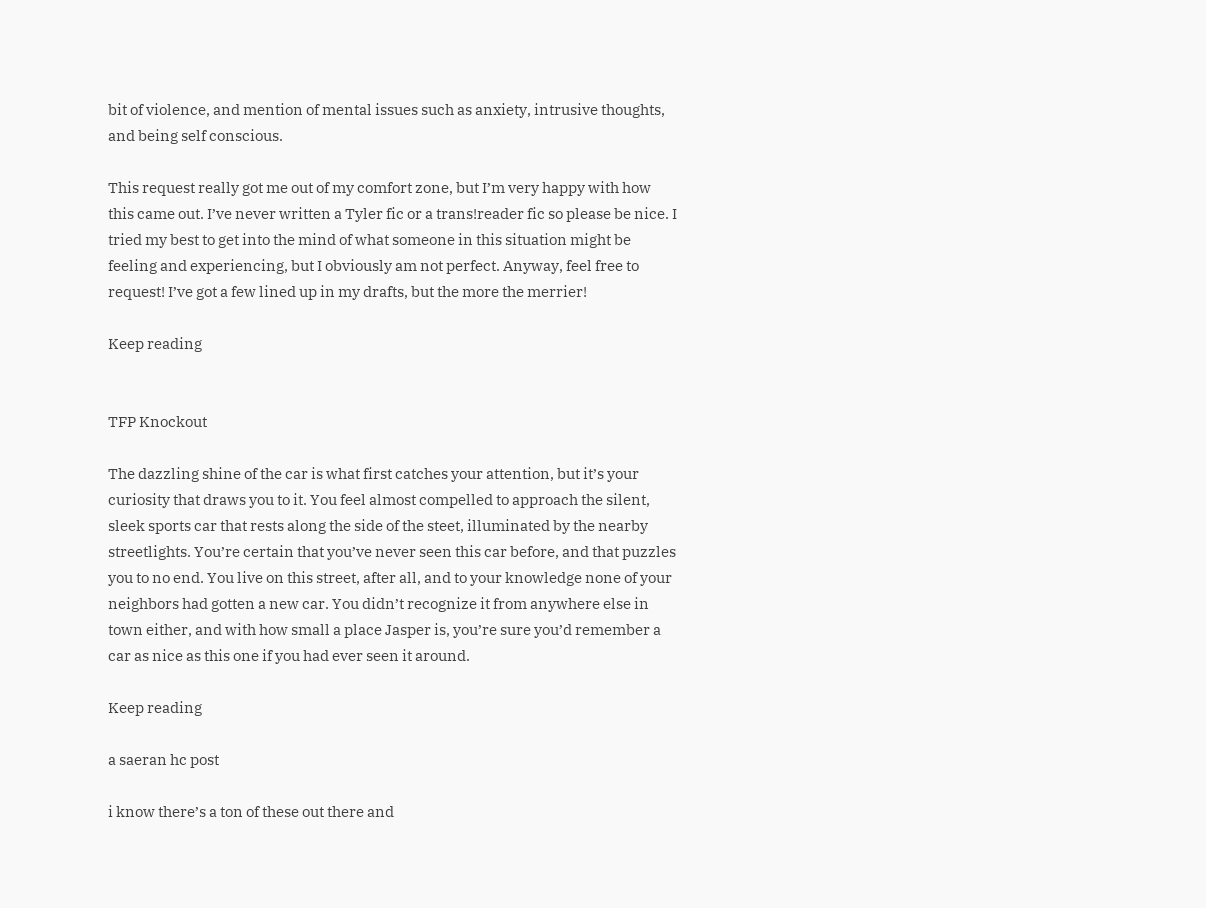bit of violence, and mention of mental issues such as anxiety, intrusive thoughts, and being self conscious.

This request really got me out of my comfort zone, but I’m very happy with how this came out. I’ve never written a Tyler fic or a trans!reader fic so please be nice. I tried my best to get into the mind of what someone in this situation might be feeling and experiencing, but I obviously am not perfect. Anyway, feel free to request! I’ve got a few lined up in my drafts, but the more the merrier!

Keep reading


TFP Knockout

The dazzling shine of the car is what first catches your attention, but it’s your curiosity that draws you to it. You feel almost compelled to approach the silent, sleek sports car that rests along the side of the steet, illuminated by the nearby streetlights. You’re certain that you’ve never seen this car before, and that puzzles you to no end. You live on this street, after all, and to your knowledge none of your neighbors had gotten a new car. You didn’t recognize it from anywhere else in town either, and with how small a place Jasper is, you’re sure you’d remember a car as nice as this one if you had ever seen it around.

Keep reading

a saeran hc post

i know there’s a ton of these out there and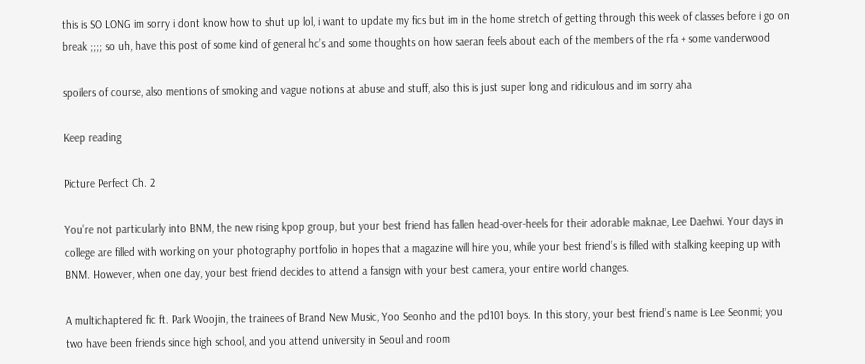this is SO LONG im sorry i dont know how to shut up lol, i want to update my fics but im in the home stretch of getting through this week of classes before i go on break ;;;; so uh, have this post of some kind of general hc’s and some thoughts on how saeran feels about each of the members of the rfa + some vanderwood

spoilers of course, also mentions of smoking and vague notions at abuse and stuff, also this is just super long and ridiculous and im sorry aha

Keep reading

Picture Perfect Ch. 2

You’re not particularly into BNM, the new rising kpop group, but your best friend has fallen head-over-heels for their adorable maknae, Lee Daehwi. Your days in college are filled with working on your photography portfolio in hopes that a magazine will hire you, while your best friend’s is filled with stalking keeping up with BNM. However, when one day, your best friend decides to attend a fansign with your best camera, your entire world changes.

A multichaptered fic ft. Park Woojin, the trainees of Brand New Music, Yoo Seonho and the pd101 boys. In this story, your best friend’s name is Lee Seonmi; you two have been friends since high school, and you attend university in Seoul and room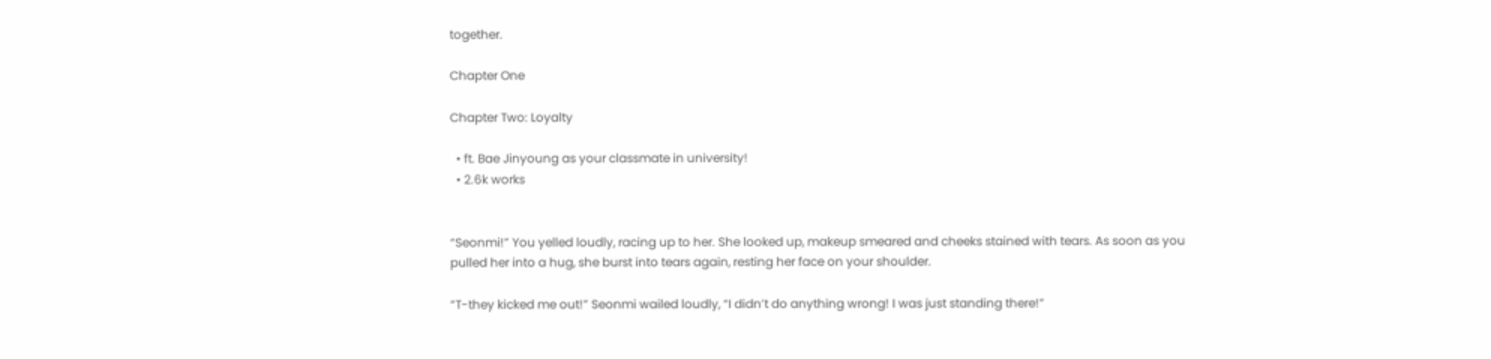together.

Chapter One

Chapter Two: Loyalty

  • ft. Bae Jinyoung as your classmate in university!
  • 2.6k works


“Seonmi!” You yelled loudly, racing up to her. She looked up, makeup smeared and cheeks stained with tears. As soon as you pulled her into a hug, she burst into tears again, resting her face on your shoulder.

“T-they kicked me out!” Seonmi wailed loudly, “I didn’t do anything wrong! I was just standing there!”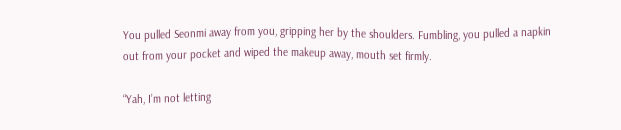You pulled Seonmi away from you, gripping her by the shoulders. Fumbling, you pulled a napkin out from your pocket and wiped the makeup away, mouth set firmly.

“Yah, I’m not letting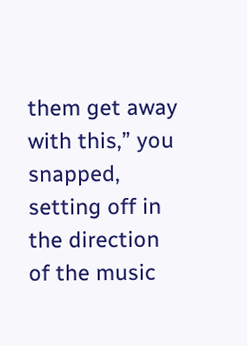them get away with this,” you snapped, setting off in the direction of the music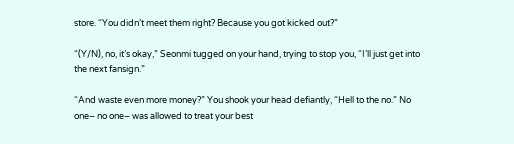store. “You didn’t meet them right? Because you got kicked out?”

“(Y/N), no, it’s okay,” Seonmi tugged on your hand, trying to stop you, “I’ll just get into the next fansign.”

“And waste even more money?” You shook your head defiantly, “Hell to the no.” No one– no one– was allowed to treat your best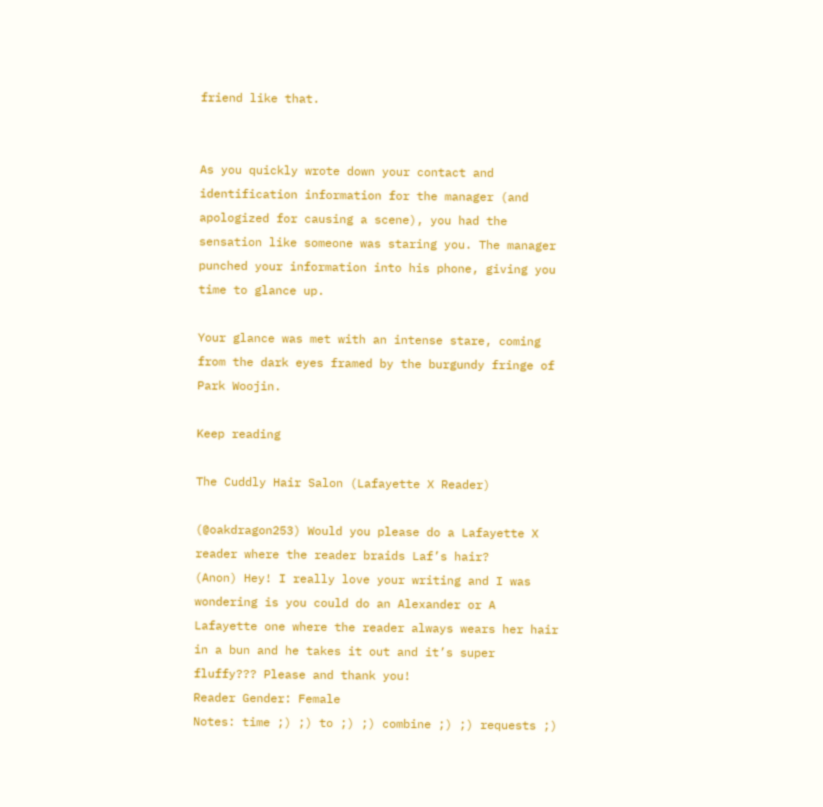friend like that.


As you quickly wrote down your contact and identification information for the manager (and apologized for causing a scene), you had the sensation like someone was staring you. The manager punched your information into his phone, giving you time to glance up.

Your glance was met with an intense stare, coming from the dark eyes framed by the burgundy fringe of Park Woojin.

Keep reading

The Cuddly Hair Salon (Lafayette X Reader)

(@oakdragon253) Would you please do a Lafayette X reader where the reader braids Laf’s hair?
(Anon) Hey! I really love your writing and I was wondering is you could do an Alexander or A Lafayette one where the reader always wears her hair in a bun and he takes it out and it’s super fluffy??? Please and thank you!
Reader Gender: Female
Notes: time ;) ;) to ;) ;) combine ;) ;) requests ;)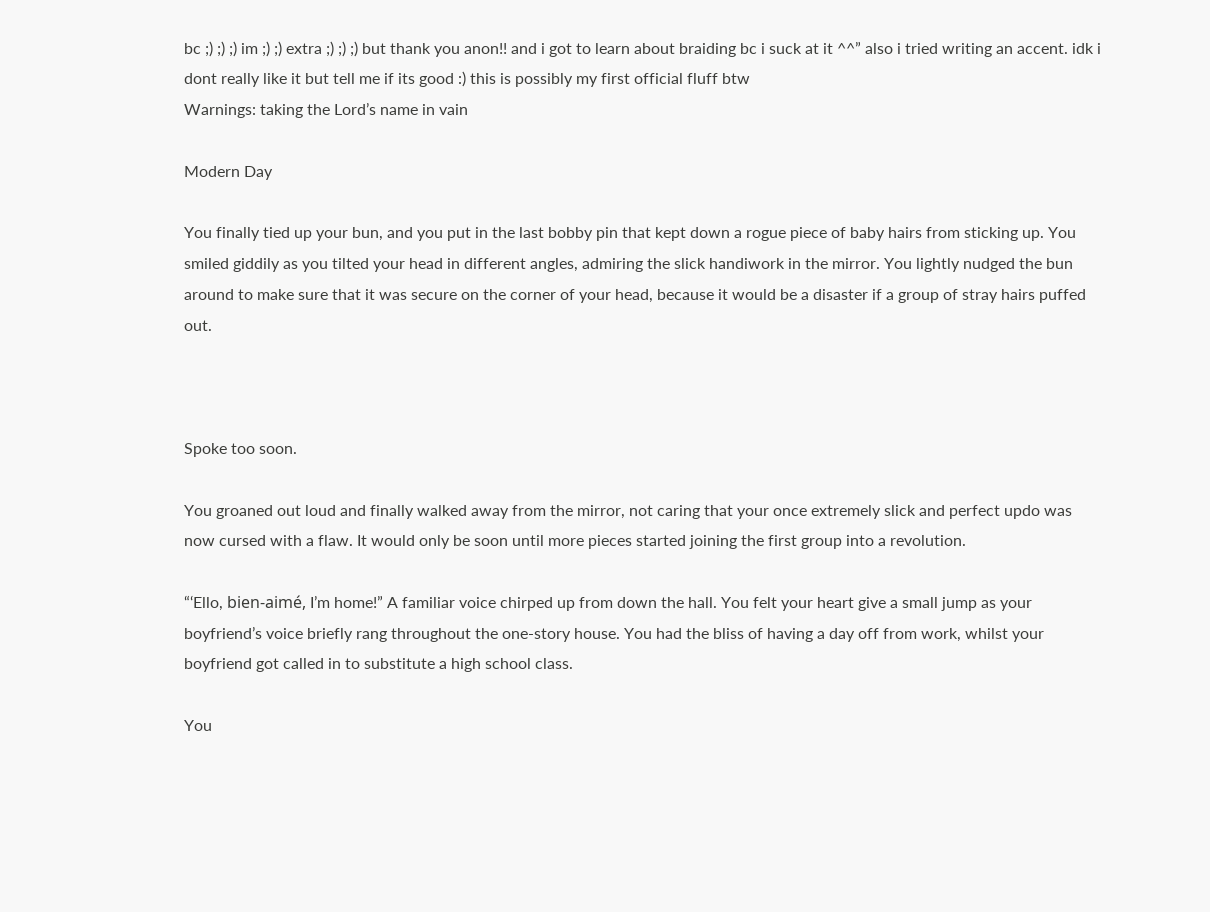bc ;) ;) ;) im ;) ;) extra ;) ;) ;) but thank you anon!! and i got to learn about braiding bc i suck at it ^^” also i tried writing an accent. idk i dont really like it but tell me if its good :) this is possibly my first official fluff btw
Warnings: taking the Lord’s name in vain

Modern Day

You finally tied up your bun, and you put in the last bobby pin that kept down a rogue piece of baby hairs from sticking up. You smiled giddily as you tilted your head in different angles, admiring the slick handiwork in the mirror. You lightly nudged the bun around to make sure that it was secure on the corner of your head, because it would be a disaster if a group of stray hairs puffed out.



Spoke too soon.

You groaned out loud and finally walked away from the mirror, not caring that your once extremely slick and perfect updo was now cursed with a flaw. It would only be soon until more pieces started joining the first group into a revolution.

“‘Ello, bien-aimé, I’m home!” A familiar voice chirped up from down the hall. You felt your heart give a small jump as your boyfriend’s voice briefly rang throughout the one-story house. You had the bliss of having a day off from work, whilst your boyfriend got called in to substitute a high school class.

You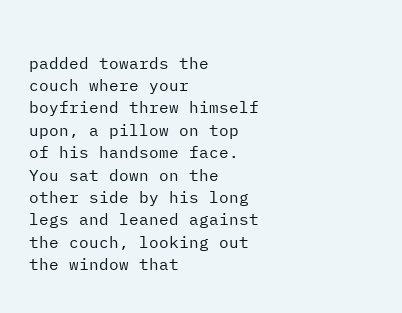padded towards the couch where your boyfriend threw himself upon, a pillow on top of his handsome face. You sat down on the other side by his long legs and leaned against the couch, looking out the window that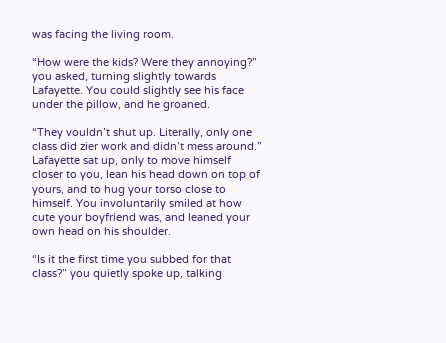was facing the living room.

“How were the kids? Were they annoying?” you asked, turning slightly towards Lafayette. You could slightly see his face under the pillow, and he groaned.

“They vouldn’t shut up. Literally, only one class did zier work and didn’t mess around.” Lafayette sat up, only to move himself closer to you, lean his head down on top of yours, and to hug your torso close to himself. You involuntarily smiled at how cute your boyfriend was, and leaned your own head on his shoulder.

“Is it the first time you subbed for that class?” you quietly spoke up, talking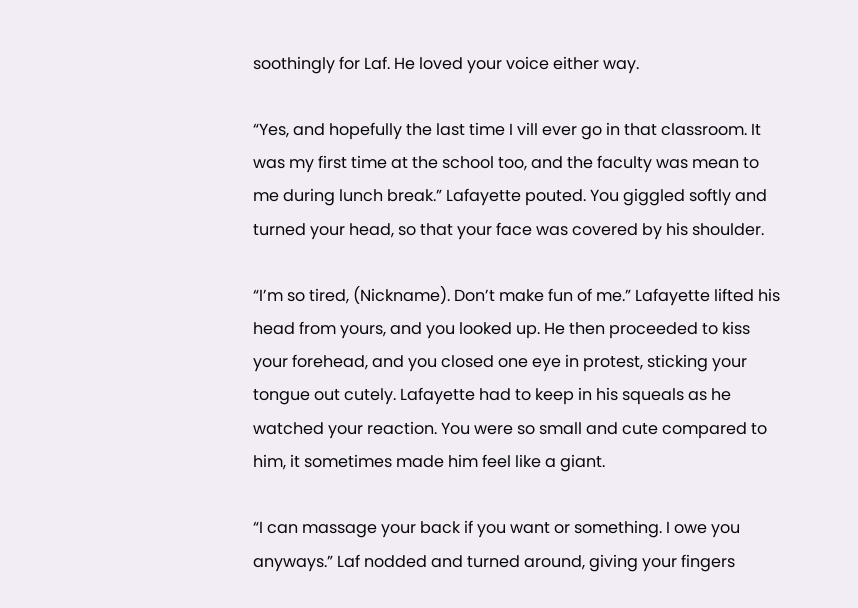soothingly for Laf. He loved your voice either way.

“Yes, and hopefully the last time I vill ever go in that classroom. It was my first time at the school too, and the faculty was mean to me during lunch break.” Lafayette pouted. You giggled softly and turned your head, so that your face was covered by his shoulder.

“I’m so tired, (Nickname). Don’t make fun of me.” Lafayette lifted his head from yours, and you looked up. He then proceeded to kiss your forehead, and you closed one eye in protest, sticking your tongue out cutely. Lafayette had to keep in his squeals as he watched your reaction. You were so small and cute compared to him, it sometimes made him feel like a giant.

“I can massage your back if you want or something. I owe you anyways.” Laf nodded and turned around, giving your fingers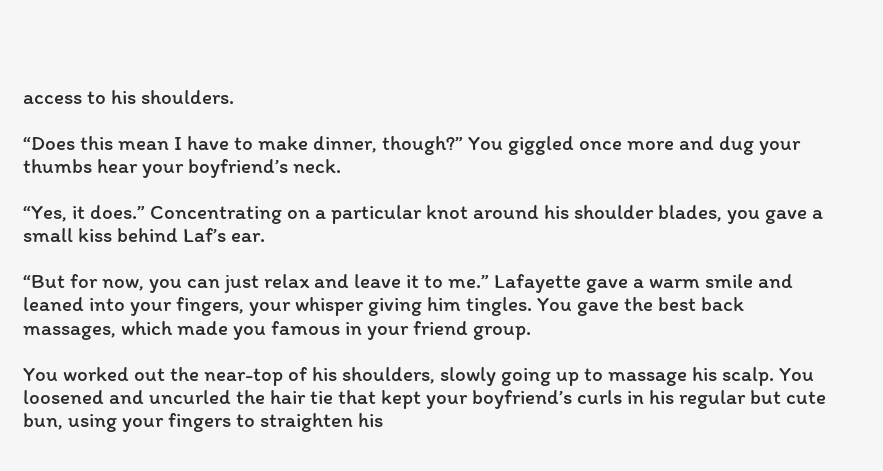access to his shoulders.

“Does this mean I have to make dinner, though?” You giggled once more and dug your thumbs hear your boyfriend’s neck.

“Yes, it does.” Concentrating on a particular knot around his shoulder blades, you gave a small kiss behind Laf’s ear.

“But for now, you can just relax and leave it to me.” Lafayette gave a warm smile and leaned into your fingers, your whisper giving him tingles. You gave the best back massages, which made you famous in your friend group.

You worked out the near-top of his shoulders, slowly going up to massage his scalp. You loosened and uncurled the hair tie that kept your boyfriend’s curls in his regular but cute bun, using your fingers to straighten his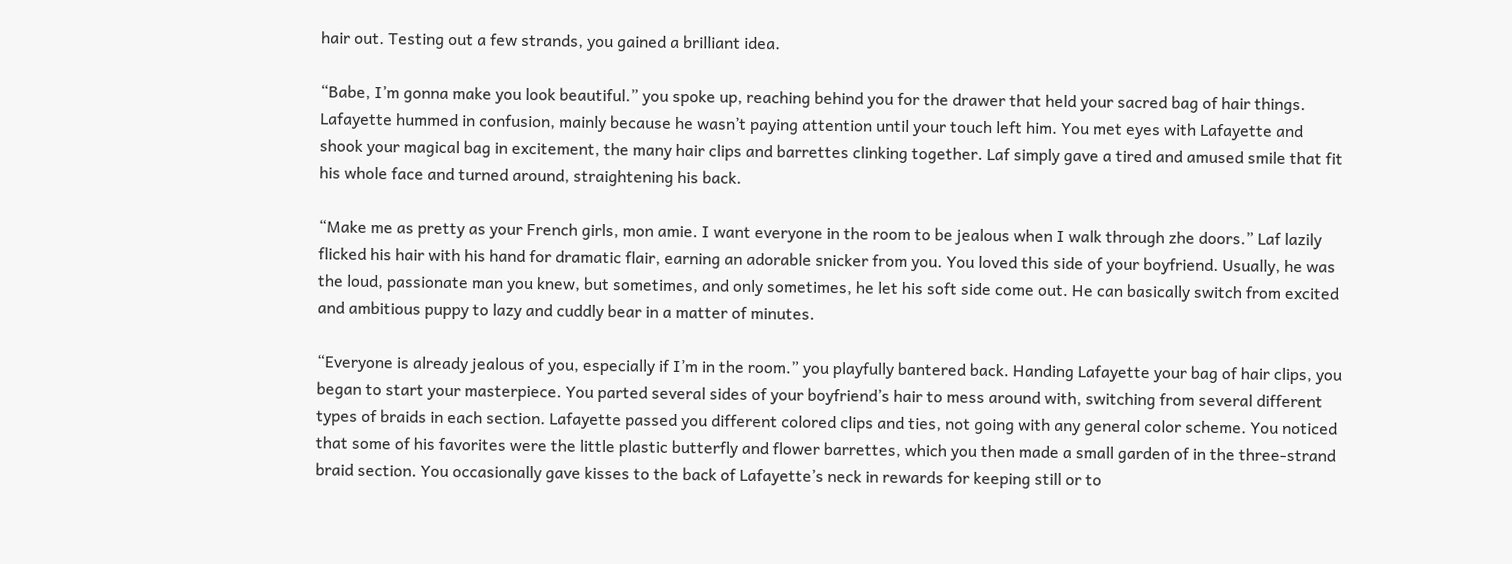hair out. Testing out a few strands, you gained a brilliant idea.

“Babe, I’m gonna make you look beautiful.” you spoke up, reaching behind you for the drawer that held your sacred bag of hair things. Lafayette hummed in confusion, mainly because he wasn’t paying attention until your touch left him. You met eyes with Lafayette and shook your magical bag in excitement, the many hair clips and barrettes clinking together. Laf simply gave a tired and amused smile that fit his whole face and turned around, straightening his back.

“Make me as pretty as your French girls, mon amie. I want everyone in the room to be jealous when I walk through zhe doors.” Laf lazily flicked his hair with his hand for dramatic flair, earning an adorable snicker from you. You loved this side of your boyfriend. Usually, he was the loud, passionate man you knew, but sometimes, and only sometimes, he let his soft side come out. He can basically switch from excited and ambitious puppy to lazy and cuddly bear in a matter of minutes.

“Everyone is already jealous of you, especially if I’m in the room.” you playfully bantered back. Handing Lafayette your bag of hair clips, you began to start your masterpiece. You parted several sides of your boyfriend’s hair to mess around with, switching from several different types of braids in each section. Lafayette passed you different colored clips and ties, not going with any general color scheme. You noticed that some of his favorites were the little plastic butterfly and flower barrettes, which you then made a small garden of in the three-strand braid section. You occasionally gave kisses to the back of Lafayette’s neck in rewards for keeping still or to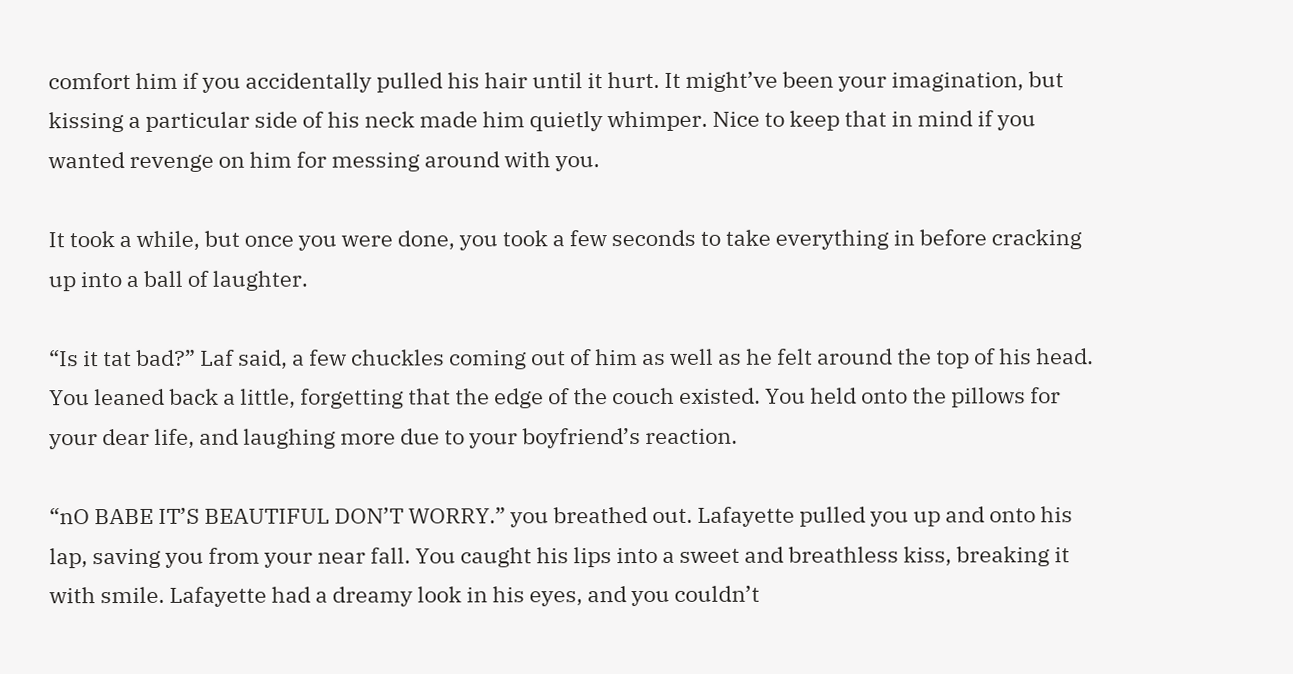comfort him if you accidentally pulled his hair until it hurt. It might’ve been your imagination, but kissing a particular side of his neck made him quietly whimper. Nice to keep that in mind if you wanted revenge on him for messing around with you.

It took a while, but once you were done, you took a few seconds to take everything in before cracking up into a ball of laughter.

“Is it tat bad?” Laf said, a few chuckles coming out of him as well as he felt around the top of his head. You leaned back a little, forgetting that the edge of the couch existed. You held onto the pillows for your dear life, and laughing more due to your boyfriend’s reaction.

“nO BABE IT’S BEAUTIFUL DON’T WORRY.” you breathed out. Lafayette pulled you up and onto his lap, saving you from your near fall. You caught his lips into a sweet and breathless kiss, breaking it with smile. Lafayette had a dreamy look in his eyes, and you couldn’t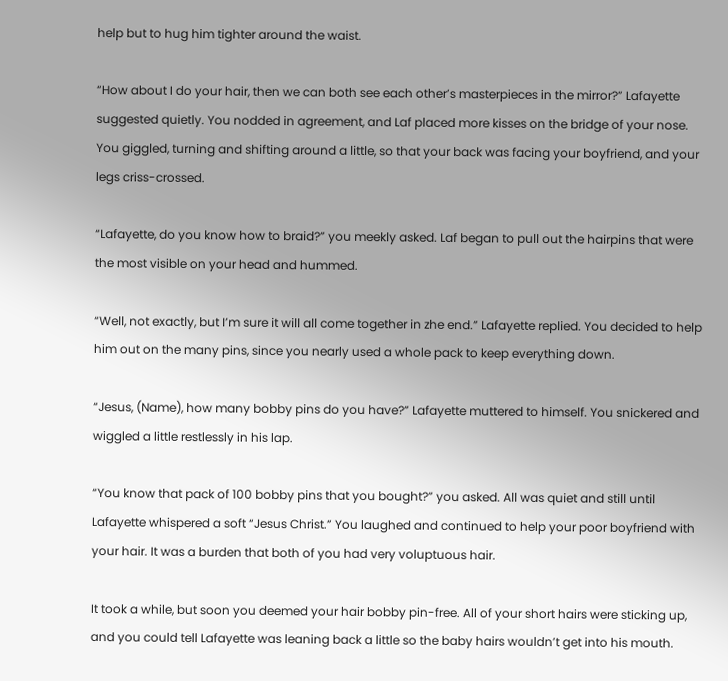help but to hug him tighter around the waist.

“How about I do your hair, then we can both see each other’s masterpieces in the mirror?” Lafayette suggested quietly. You nodded in agreement, and Laf placed more kisses on the bridge of your nose. You giggled, turning and shifting around a little, so that your back was facing your boyfriend, and your legs criss-crossed.

“Lafayette, do you know how to braid?” you meekly asked. Laf began to pull out the hairpins that were the most visible on your head and hummed.

“Well, not exactly, but I’m sure it will all come together in zhe end.” Lafayette replied. You decided to help him out on the many pins, since you nearly used a whole pack to keep everything down.

“Jesus, (Name), how many bobby pins do you have?” Lafayette muttered to himself. You snickered and wiggled a little restlessly in his lap.

“You know that pack of 100 bobby pins that you bought?” you asked. All was quiet and still until Lafayette whispered a soft “Jesus Christ.” You laughed and continued to help your poor boyfriend with your hair. It was a burden that both of you had very voluptuous hair.

It took a while, but soon you deemed your hair bobby pin-free. All of your short hairs were sticking up, and you could tell Lafayette was leaning back a little so the baby hairs wouldn’t get into his mouth.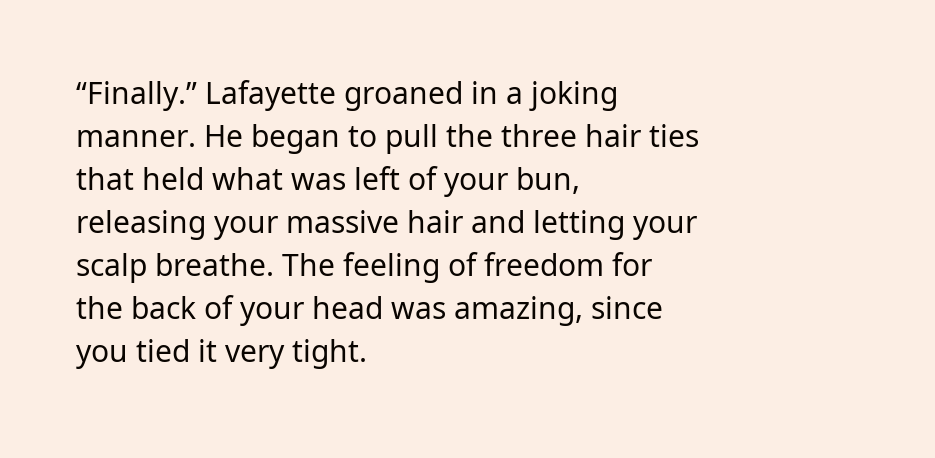“Finally.” Lafayette groaned in a joking manner. He began to pull the three hair ties that held what was left of your bun, releasing your massive hair and letting your scalp breathe. The feeling of freedom for the back of your head was amazing, since you tied it very tight.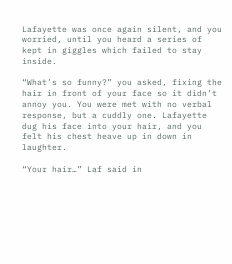Lafayette was once again silent, and you worried, until you heard a series of kept in giggles which failed to stay inside.

“What’s so funny?” you asked, fixing the hair in front of your face so it didn’t annoy you. You were met with no verbal response, but a cuddly one. Lafayette dug his face into your hair, and you felt his chest heave up in down in laughter.

“Your hair…” Laf said in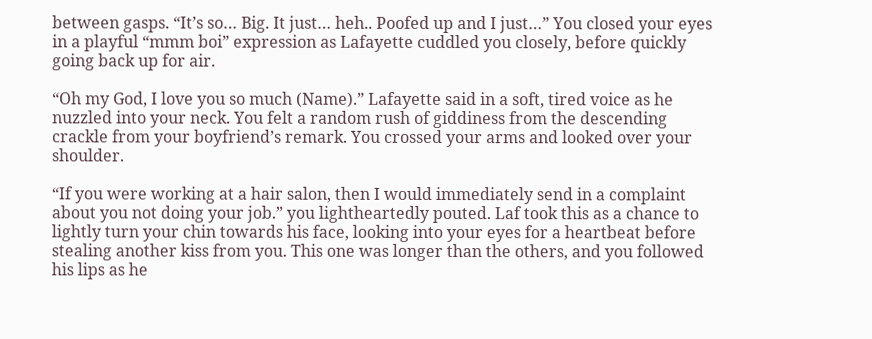between gasps. “It’s so… Big. It just… heh.. Poofed up and I just…” You closed your eyes in a playful “mmm boi” expression as Lafayette cuddled you closely, before quickly going back up for air.

“Oh my God, I love you so much (Name).” Lafayette said in a soft, tired voice as he nuzzled into your neck. You felt a random rush of giddiness from the descending crackle from your boyfriend’s remark. You crossed your arms and looked over your shoulder.

“If you were working at a hair salon, then I would immediately send in a complaint about you not doing your job.” you lightheartedly pouted. Laf took this as a chance to lightly turn your chin towards his face, looking into your eyes for a heartbeat before stealing another kiss from you. This one was longer than the others, and you followed his lips as he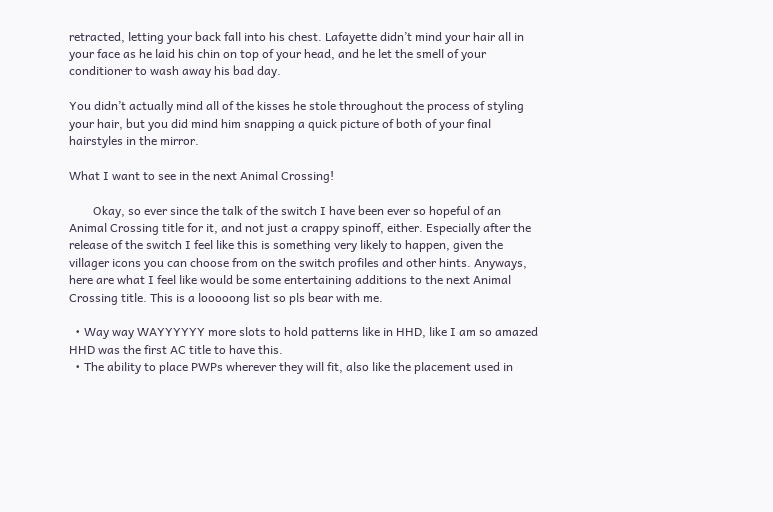retracted, letting your back fall into his chest. Lafayette didn’t mind your hair all in your face as he laid his chin on top of your head, and he let the smell of your conditioner to wash away his bad day.

You didn’t actually mind all of the kisses he stole throughout the process of styling your hair, but you did mind him snapping a quick picture of both of your final hairstyles in the mirror.

What I want to see in the next Animal Crossing!

        Okay, so ever since the talk of the switch I have been ever so hopeful of an Animal Crossing title for it, and not just a crappy spinoff, either. Especially after the release of the switch I feel like this is something very likely to happen, given the villager icons you can choose from on the switch profiles and other hints. Anyways, here are what I feel like would be some entertaining additions to the next Animal Crossing title. This is a looooong list so pls bear with me.

  • Way way WAYYYYYY more slots to hold patterns like in HHD, like I am so amazed HHD was the first AC title to have this.
  • The ability to place PWPs wherever they will fit, also like the placement used in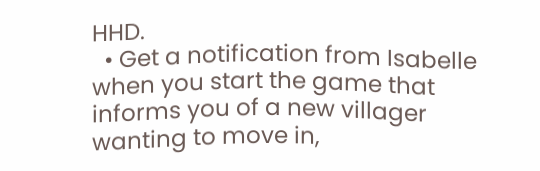HHD.
  • Get a notification from Isabelle when you start the game that informs you of a new villager wanting to move in,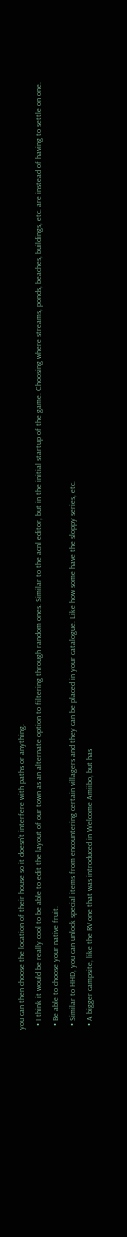you can then choose the location of their house so it doesn’t interfere with paths or anything.
  • I think it would be really cool to be able to edit the layout of our town as an alternate option to filtering through random ones. Similar to the acnl editor, but in the initial startup of the game. Choosing where streams, ponds, beaches, buildings, etc. are instead of having to settle on one.
  • Be able to choose your native fruit.
  • Similar to HHD, you can unlock special items from encountering certain villagers and they can be placed in your catalogue. Like how some have the sloppy series, etc.
  • A bigger campsite, like the RV one that was introduced in Welcome Amiibo, but has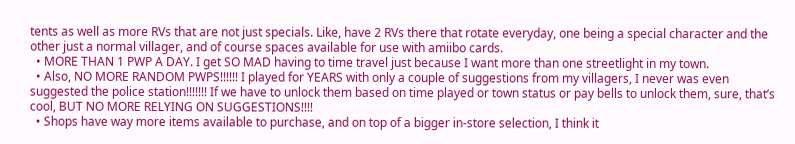tents as well as more RVs that are not just specials. Like, have 2 RVs there that rotate everyday, one being a special character and the other just a normal villager, and of course spaces available for use with amiibo cards.
  • MORE THAN 1 PWP A DAY. I get SO MAD having to time travel just because I want more than one streetlight in my town.
  • Also, NO MORE RANDOM PWPS!!!!!! I played for YEARS with only a couple of suggestions from my villagers, I never was even suggested the police station!!!!!!! If we have to unlock them based on time played or town status or pay bells to unlock them, sure, that’s cool, BUT NO MORE RELYING ON SUGGESTIONS!!!!
  • Shops have way more items available to purchase, and on top of a bigger in-store selection, I think it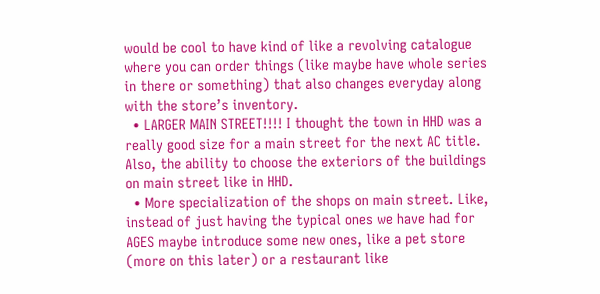would be cool to have kind of like a revolving catalogue where you can order things (like maybe have whole series in there or something) that also changes everyday along with the store’s inventory.
  • LARGER MAIN STREET!!!! I thought the town in HHD was a really good size for a main street for the next AC title. Also, the ability to choose the exteriors of the buildings on main street like in HHD.
  • More specialization of the shops on main street. Like, instead of just having the typical ones we have had for AGES maybe introduce some new ones, like a pet store (more on this later) or a restaurant like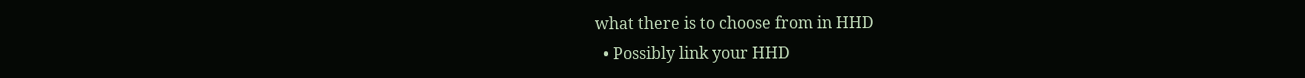what there is to choose from in HHD
  • Possibly link your HHD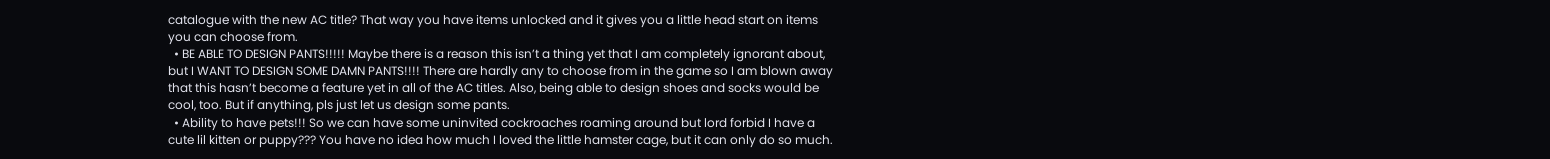catalogue with the new AC title? That way you have items unlocked and it gives you a little head start on items you can choose from.
  • BE ABLE TO DESIGN PANTS!!!!! Maybe there is a reason this isn’t a thing yet that I am completely ignorant about, but I WANT TO DESIGN SOME DAMN PANTS!!!! There are hardly any to choose from in the game so I am blown away that this hasn’t become a feature yet in all of the AC titles. Also, being able to design shoes and socks would be cool, too. But if anything, pls just let us design some pants.
  • Ability to have pets!!! So we can have some uninvited cockroaches roaming around but lord forbid I have a cute lil kitten or puppy??? You have no idea how much I loved the little hamster cage, but it can only do so much.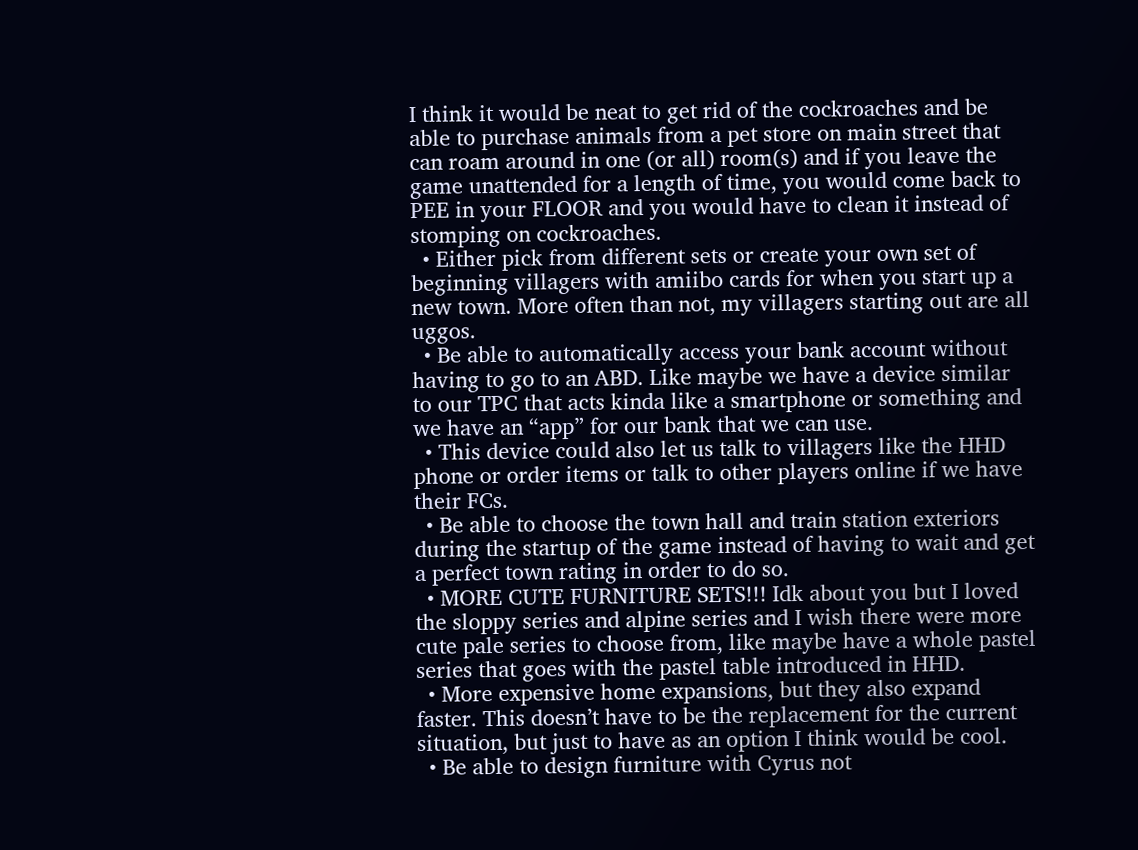I think it would be neat to get rid of the cockroaches and be able to purchase animals from a pet store on main street that can roam around in one (or all) room(s) and if you leave the game unattended for a length of time, you would come back to PEE in your FLOOR and you would have to clean it instead of stomping on cockroaches.
  • Either pick from different sets or create your own set of beginning villagers with amiibo cards for when you start up a new town. More often than not, my villagers starting out are all uggos.
  • Be able to automatically access your bank account without having to go to an ABD. Like maybe we have a device similar to our TPC that acts kinda like a smartphone or something and we have an “app” for our bank that we can use.
  • This device could also let us talk to villagers like the HHD phone or order items or talk to other players online if we have their FCs.
  • Be able to choose the town hall and train station exteriors during the startup of the game instead of having to wait and get a perfect town rating in order to do so.
  • MORE CUTE FURNITURE SETS!!! Idk about you but I loved the sloppy series and alpine series and I wish there were more cute pale series to choose from, like maybe have a whole pastel series that goes with the pastel table introduced in HHD.
  • More expensive home expansions, but they also expand faster. This doesn’t have to be the replacement for the current situation, but just to have as an option I think would be cool.
  • Be able to design furniture with Cyrus not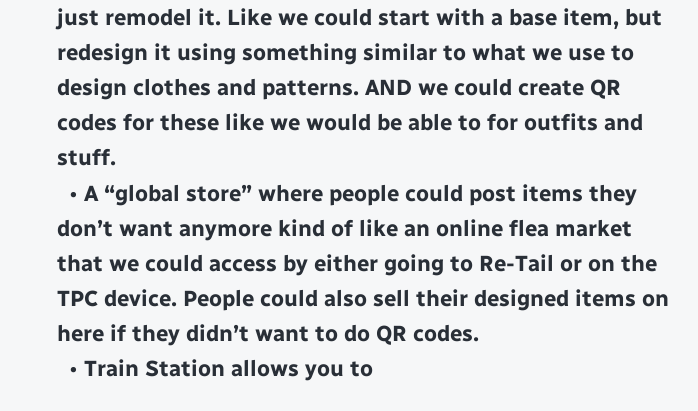just remodel it. Like we could start with a base item, but redesign it using something similar to what we use to design clothes and patterns. AND we could create QR codes for these like we would be able to for outfits and stuff.
  • A “global store” where people could post items they don’t want anymore kind of like an online flea market that we could access by either going to Re-Tail or on the TPC device. People could also sell their designed items on here if they didn’t want to do QR codes.
  • Train Station allows you to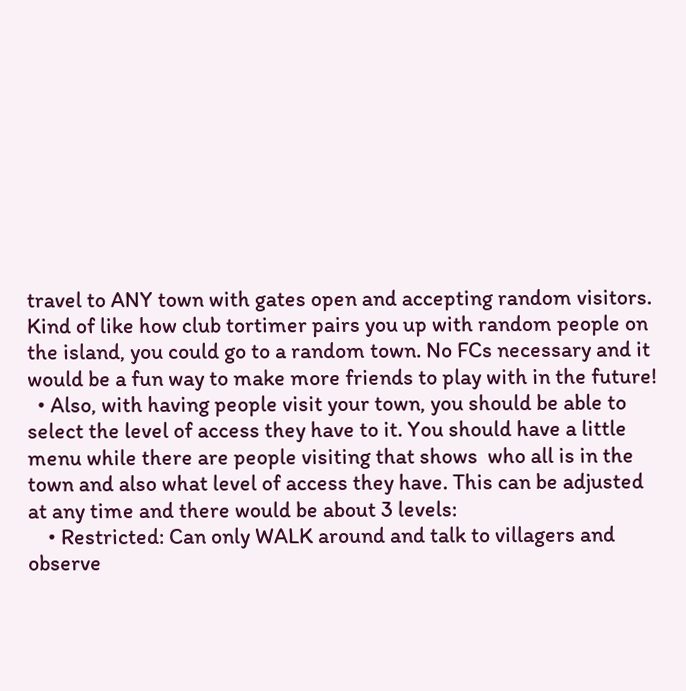travel to ANY town with gates open and accepting random visitors. Kind of like how club tortimer pairs you up with random people on the island, you could go to a random town. No FCs necessary and it would be a fun way to make more friends to play with in the future!
  • Also, with having people visit your town, you should be able to select the level of access they have to it. You should have a little menu while there are people visiting that shows  who all is in the town and also what level of access they have. This can be adjusted at any time and there would be about 3 levels:
    • Restricted: Can only WALK around and talk to villagers and observe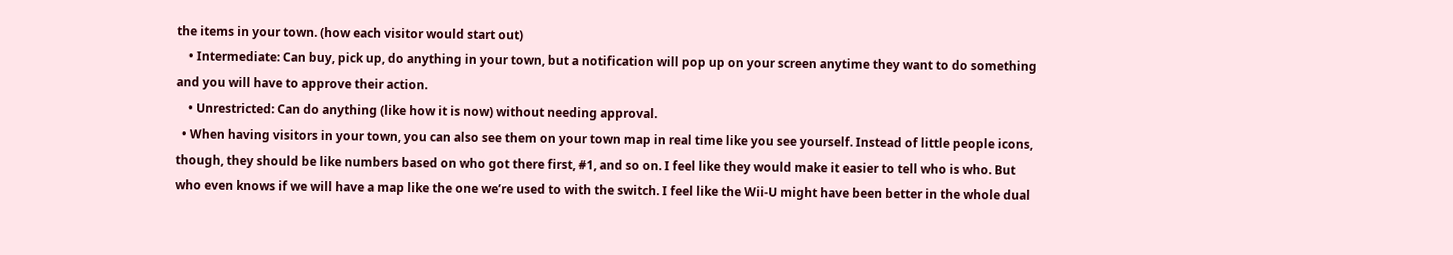the items in your town. (how each visitor would start out)
    • Intermediate: Can buy, pick up, do anything in your town, but a notification will pop up on your screen anytime they want to do something and you will have to approve their action.
    • Unrestricted: Can do anything (like how it is now) without needing approval.
  • When having visitors in your town, you can also see them on your town map in real time like you see yourself. Instead of little people icons, though, they should be like numbers based on who got there first, #1, and so on. I feel like they would make it easier to tell who is who. But who even knows if we will have a map like the one we’re used to with the switch. I feel like the Wii-U might have been better in the whole dual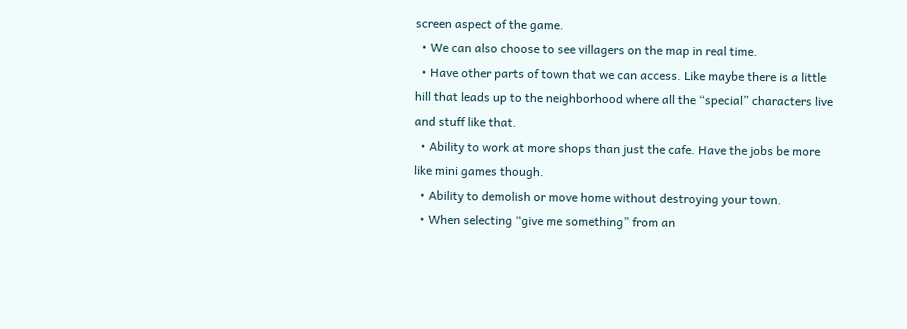screen aspect of the game.
  • We can also choose to see villagers on the map in real time.
  • Have other parts of town that we can access. Like maybe there is a little hill that leads up to the neighborhood where all the “special” characters live and stuff like that.
  • Ability to work at more shops than just the cafe. Have the jobs be more like mini games though.
  • Ability to demolish or move home without destroying your town.
  • When selecting “give me something” from an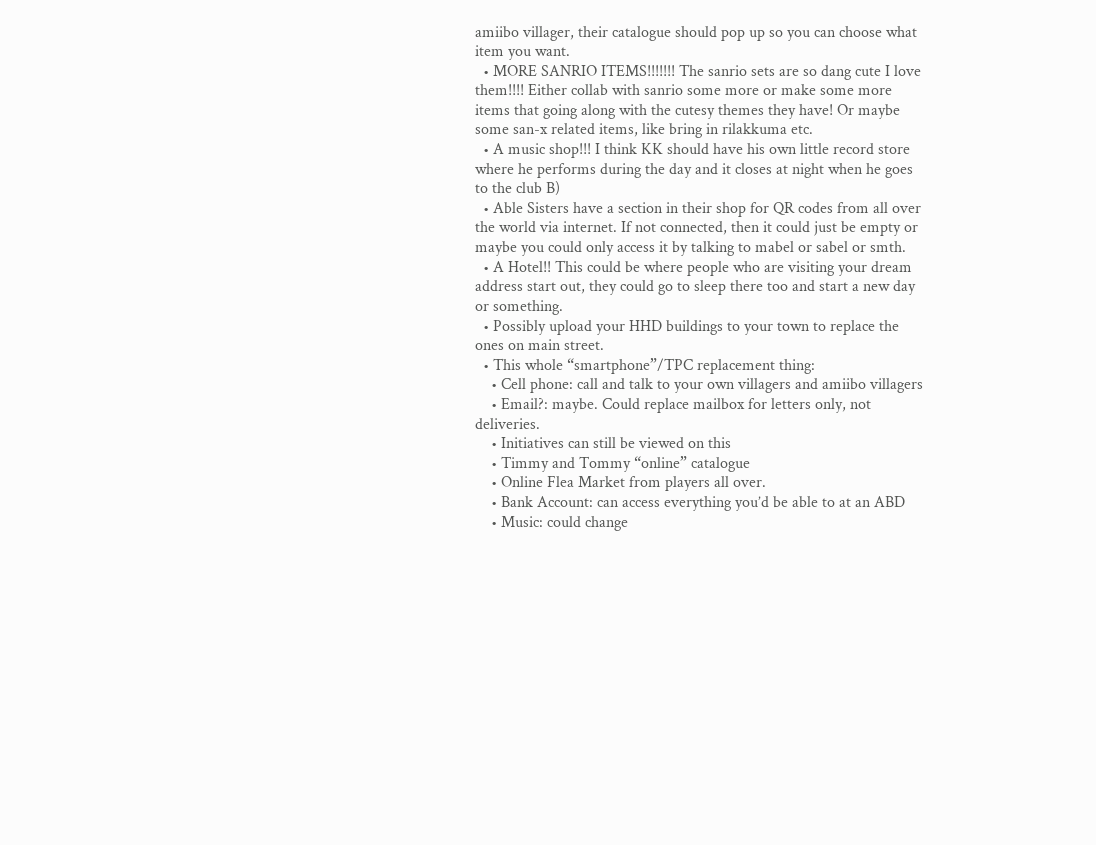amiibo villager, their catalogue should pop up so you can choose what item you want.
  • MORE SANRIO ITEMS!!!!!!! The sanrio sets are so dang cute I love them!!!! Either collab with sanrio some more or make some more items that going along with the cutesy themes they have! Or maybe some san-x related items, like bring in rilakkuma etc.
  • A music shop!!! I think KK should have his own little record store where he performs during the day and it closes at night when he goes to the club B)
  • Able Sisters have a section in their shop for QR codes from all over the world via internet. If not connected, then it could just be empty or maybe you could only access it by talking to mabel or sabel or smth.
  • A Hotel!! This could be where people who are visiting your dream address start out, they could go to sleep there too and start a new day or something.
  • Possibly upload your HHD buildings to your town to replace the ones on main street.
  • This whole “smartphone”/TPC replacement thing:
    • Cell phone: call and talk to your own villagers and amiibo villagers
    • Email?: maybe. Could replace mailbox for letters only, not deliveries.
    • Initiatives can still be viewed on this
    • Timmy and Tommy “online” catalogue
    • Online Flea Market from players all over.
    • Bank Account: can access everything you’d be able to at an ABD
    • Music: could change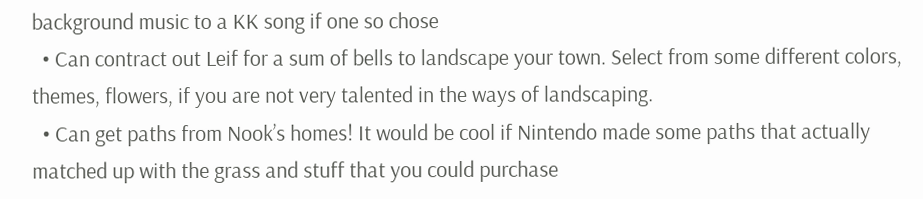background music to a KK song if one so chose
  • Can contract out Leif for a sum of bells to landscape your town. Select from some different colors, themes, flowers, if you are not very talented in the ways of landscaping.
  • Can get paths from Nook’s homes! It would be cool if Nintendo made some paths that actually matched up with the grass and stuff that you could purchase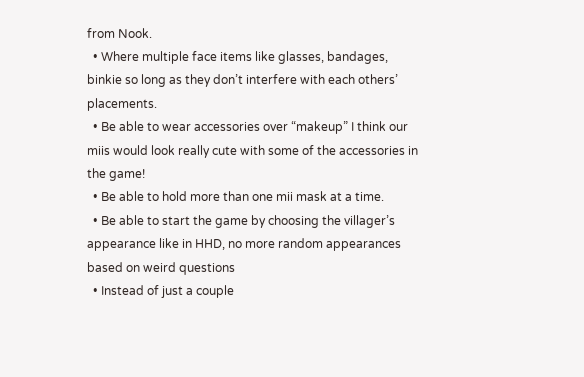from Nook.
  • Where multiple face items like glasses, bandages, binkie so long as they don’t interfere with each others’ placements.
  • Be able to wear accessories over “makeup” I think our miis would look really cute with some of the accessories in the game!
  • Be able to hold more than one mii mask at a time.
  • Be able to start the game by choosing the villager’s appearance like in HHD, no more random appearances based on weird questions
  • Instead of just a couple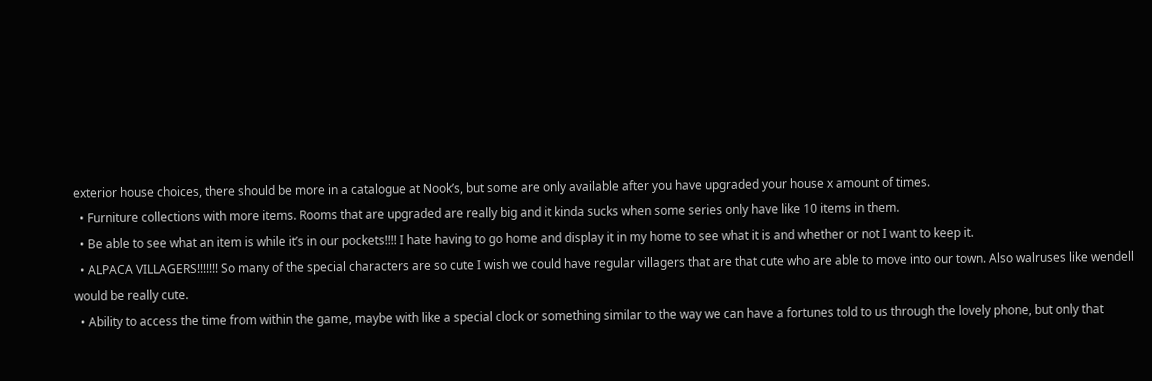exterior house choices, there should be more in a catalogue at Nook’s, but some are only available after you have upgraded your house x amount of times.
  • Furniture collections with more items. Rooms that are upgraded are really big and it kinda sucks when some series only have like 10 items in them.
  • Be able to see what an item is while it’s in our pockets!!!! I hate having to go home and display it in my home to see what it is and whether or not I want to keep it.
  • ALPACA VILLAGERS!!!!!!! So many of the special characters are so cute I wish we could have regular villagers that are that cute who are able to move into our town. Also walruses like wendell would be really cute.
  • Ability to access the time from within the game, maybe with like a special clock or something similar to the way we can have a fortunes told to us through the lovely phone, but only that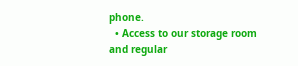phone.
  • Access to our storage room and regular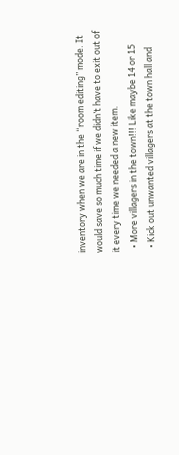inventory when we are in the “room editing” mode. It would save so much time if we didn’t have to exit out of it every time we needed a new item.
  • More villagers in the town!!! Like maybe 14 or 15
  • Kick out unwanted villagers at the town hall and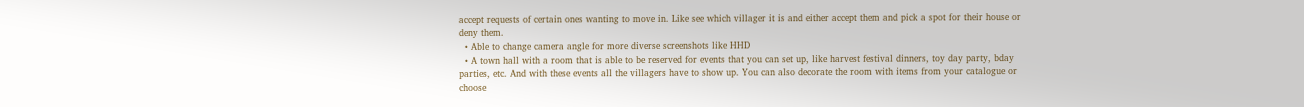accept requests of certain ones wanting to move in. Like see which villager it is and either accept them and pick a spot for their house or deny them.
  • Able to change camera angle for more diverse screenshots like HHD
  • A town hall with a room that is able to be reserved for events that you can set up, like harvest festival dinners, toy day party, bday parties, etc. And with these events all the villagers have to show up. You can also decorate the room with items from your catalogue or choose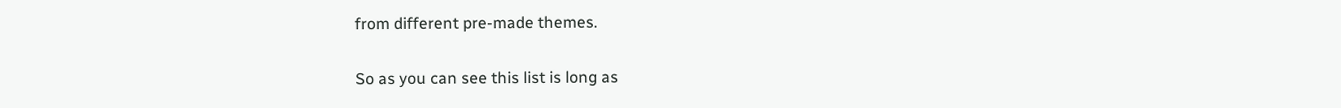from different pre-made themes.

So as you can see this list is long as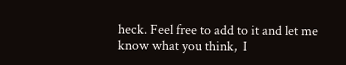heck. Feel free to add to it and let me know what you think,  I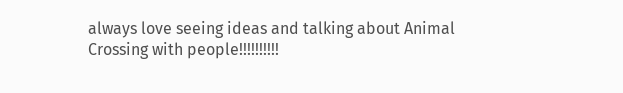always love seeing ideas and talking about Animal Crossing with people!!!!!!!!!!